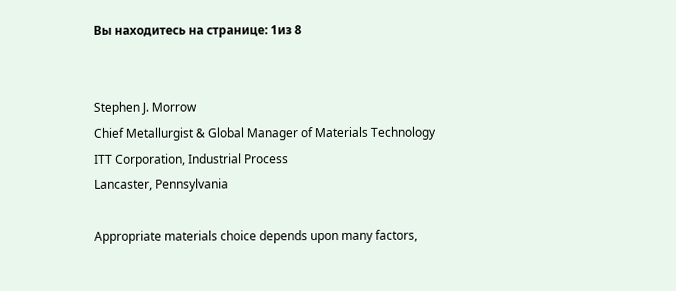Вы находитесь на странице: 1из 8


Stephen J. Morrow
Chief Metallurgist & Global Manager of Materials Technology
ITT Corporation, Industrial Process
Lancaster, Pennsylvania

Appropriate materials choice depends upon many factors,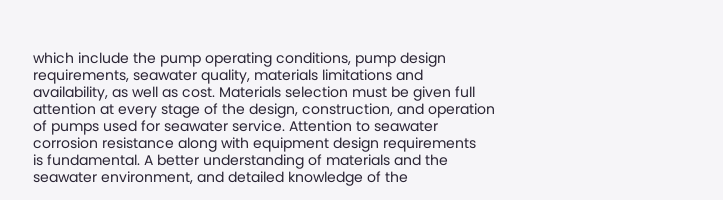which include the pump operating conditions, pump design
requirements, seawater quality, materials limitations and
availability, as well as cost. Materials selection must be given full
attention at every stage of the design, construction, and operation
of pumps used for seawater service. Attention to seawater
corrosion resistance along with equipment design requirements
is fundamental. A better understanding of materials and the
seawater environment, and detailed knowledge of the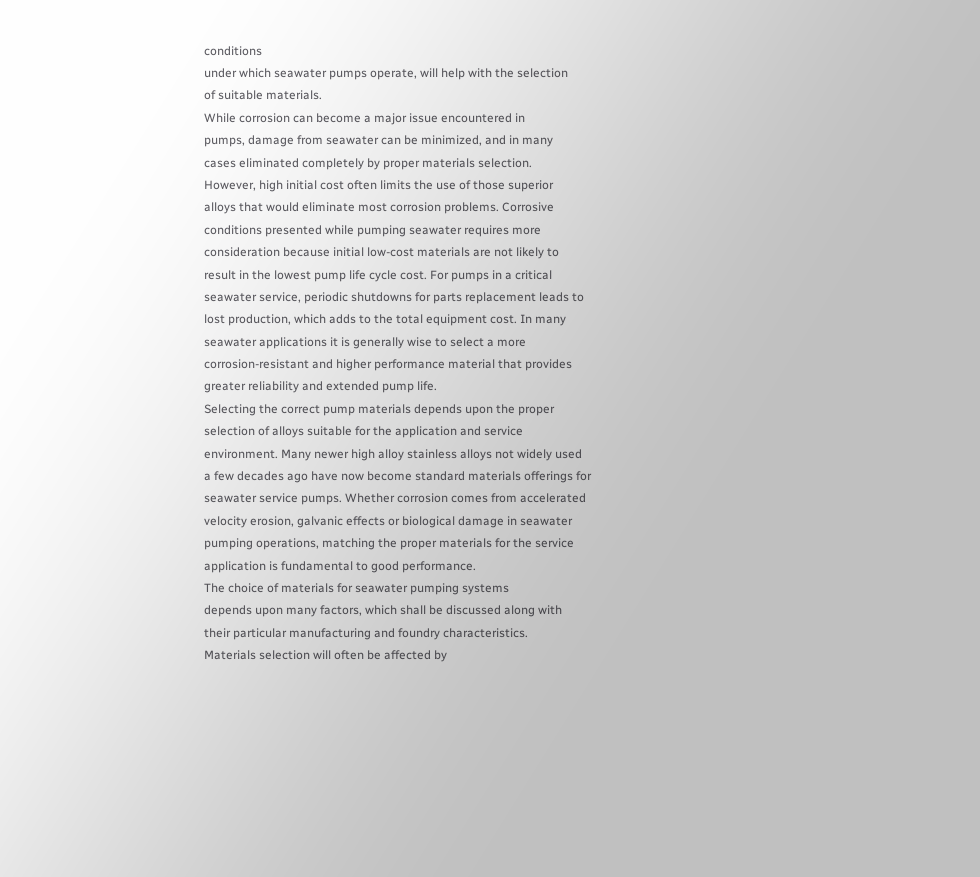conditions
under which seawater pumps operate, will help with the selection
of suitable materials.
While corrosion can become a major issue encountered in
pumps, damage from seawater can be minimized, and in many
cases eliminated completely by proper materials selection.
However, high initial cost often limits the use of those superior
alloys that would eliminate most corrosion problems. Corrosive
conditions presented while pumping seawater requires more
consideration because initial low-cost materials are not likely to
result in the lowest pump life cycle cost. For pumps in a critical
seawater service, periodic shutdowns for parts replacement leads to
lost production, which adds to the total equipment cost. In many
seawater applications it is generally wise to select a more
corrosion-resistant and higher performance material that provides
greater reliability and extended pump life.
Selecting the correct pump materials depends upon the proper
selection of alloys suitable for the application and service
environment. Many newer high alloy stainless alloys not widely used
a few decades ago have now become standard materials offerings for
seawater service pumps. Whether corrosion comes from accelerated
velocity erosion, galvanic effects or biological damage in seawater
pumping operations, matching the proper materials for the service
application is fundamental to good performance.
The choice of materials for seawater pumping systems
depends upon many factors, which shall be discussed along with
their particular manufacturing and foundry characteristics.
Materials selection will often be affected by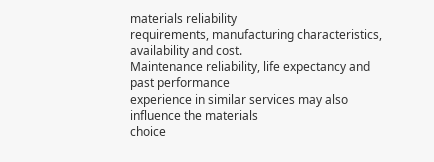materials reliability
requirements, manufacturing characteristics, availability and cost.
Maintenance reliability, life expectancy and past performance
experience in similar services may also influence the materials
choice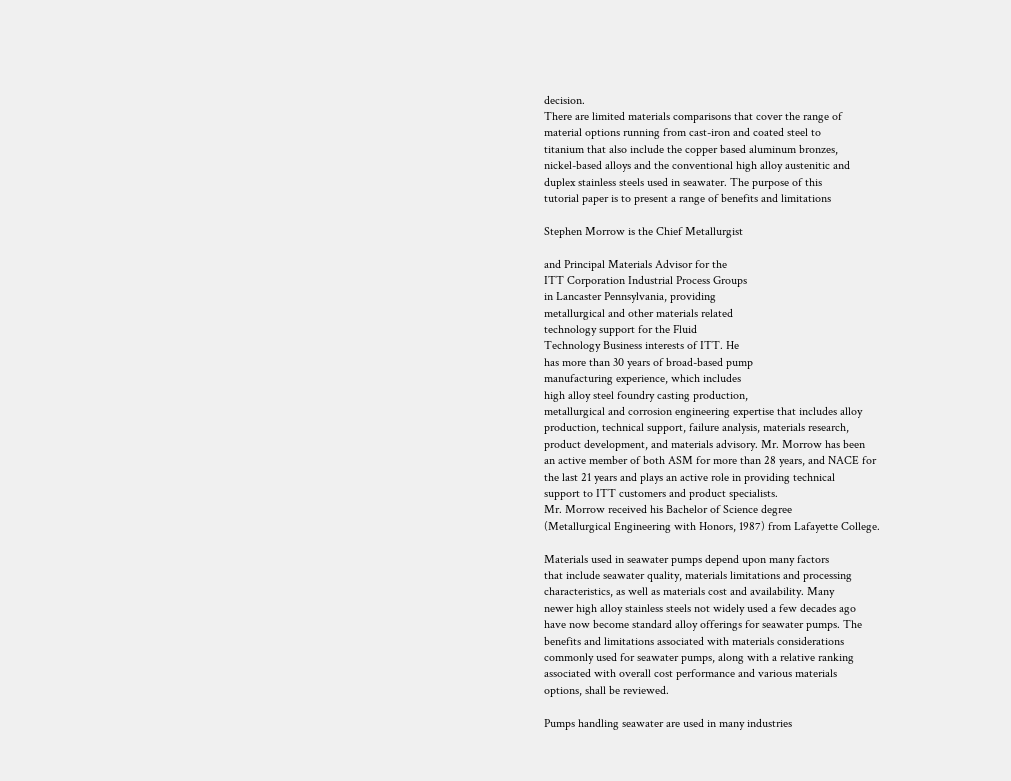decision.
There are limited materials comparisons that cover the range of
material options running from cast-iron and coated steel to
titanium that also include the copper based aluminum bronzes,
nickel-based alloys and the conventional high alloy austenitic and
duplex stainless steels used in seawater. The purpose of this
tutorial paper is to present a range of benefits and limitations

Stephen Morrow is the Chief Metallurgist

and Principal Materials Advisor for the
ITT Corporation Industrial Process Groups
in Lancaster Pennsylvania, providing
metallurgical and other materials related
technology support for the Fluid
Technology Business interests of ITT. He
has more than 30 years of broad-based pump
manufacturing experience, which includes
high alloy steel foundry casting production,
metallurgical and corrosion engineering expertise that includes alloy
production, technical support, failure analysis, materials research,
product development, and materials advisory. Mr. Morrow has been
an active member of both ASM for more than 28 years, and NACE for
the last 21 years and plays an active role in providing technical
support to ITT customers and product specialists.
Mr. Morrow received his Bachelor of Science degree
(Metallurgical Engineering with Honors, 1987) from Lafayette College.

Materials used in seawater pumps depend upon many factors
that include seawater quality, materials limitations and processing
characteristics, as well as materials cost and availability. Many
newer high alloy stainless steels not widely used a few decades ago
have now become standard alloy offerings for seawater pumps. The
benefits and limitations associated with materials considerations
commonly used for seawater pumps, along with a relative ranking
associated with overall cost performance and various materials
options, shall be reviewed.

Pumps handling seawater are used in many industries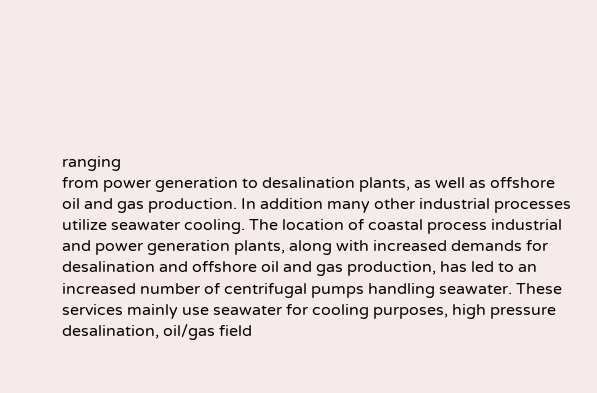ranging
from power generation to desalination plants, as well as offshore
oil and gas production. In addition many other industrial processes
utilize seawater cooling. The location of coastal process industrial
and power generation plants, along with increased demands for
desalination and offshore oil and gas production, has led to an
increased number of centrifugal pumps handling seawater. These
services mainly use seawater for cooling purposes, high pressure
desalination, oil/gas field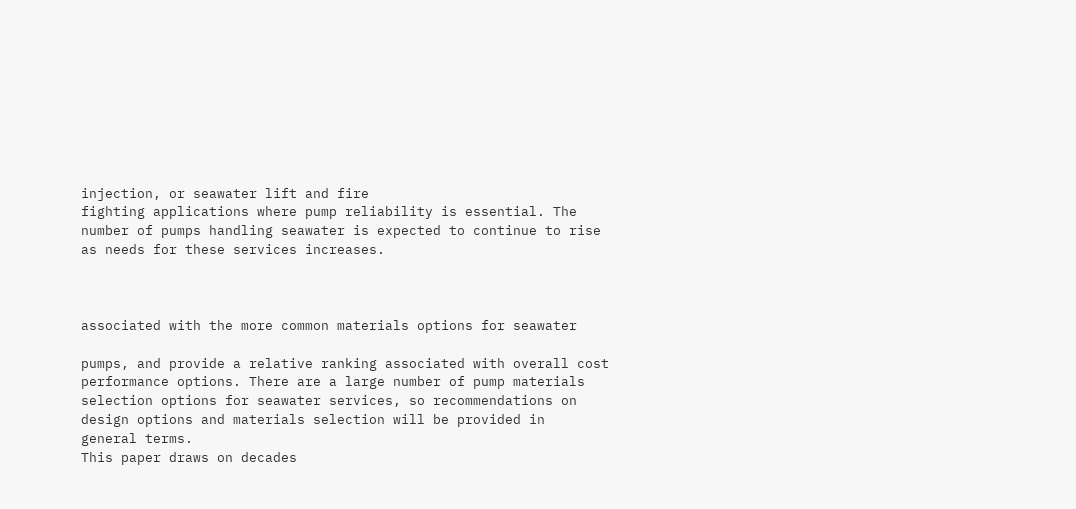injection, or seawater lift and fire
fighting applications where pump reliability is essential. The
number of pumps handling seawater is expected to continue to rise
as needs for these services increases.



associated with the more common materials options for seawater

pumps, and provide a relative ranking associated with overall cost
performance options. There are a large number of pump materials
selection options for seawater services, so recommendations on
design options and materials selection will be provided in
general terms.
This paper draws on decades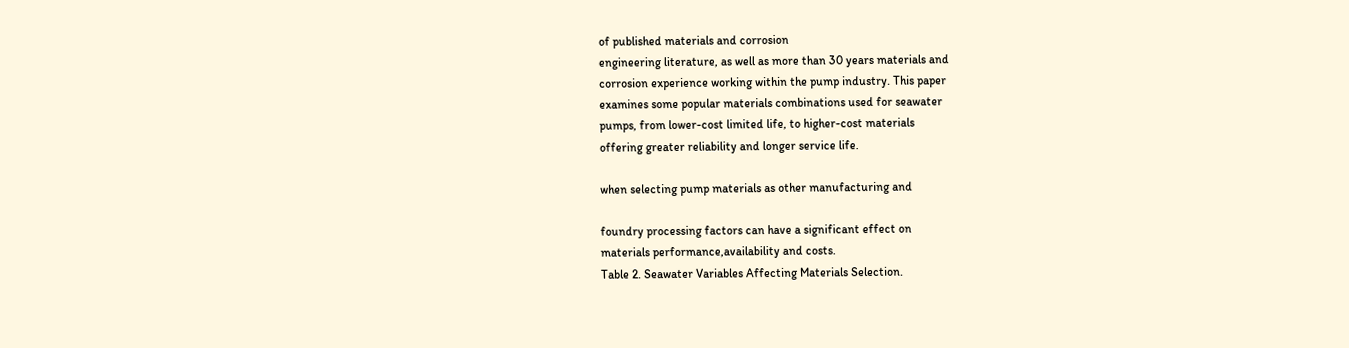of published materials and corrosion
engineering literature, as well as more than 30 years materials and
corrosion experience working within the pump industry. This paper
examines some popular materials combinations used for seawater
pumps, from lower-cost limited life, to higher-cost materials
offering greater reliability and longer service life.

when selecting pump materials as other manufacturing and

foundry processing factors can have a significant effect on
materials performance,availability and costs.
Table 2. Seawater Variables Affecting Materials Selection.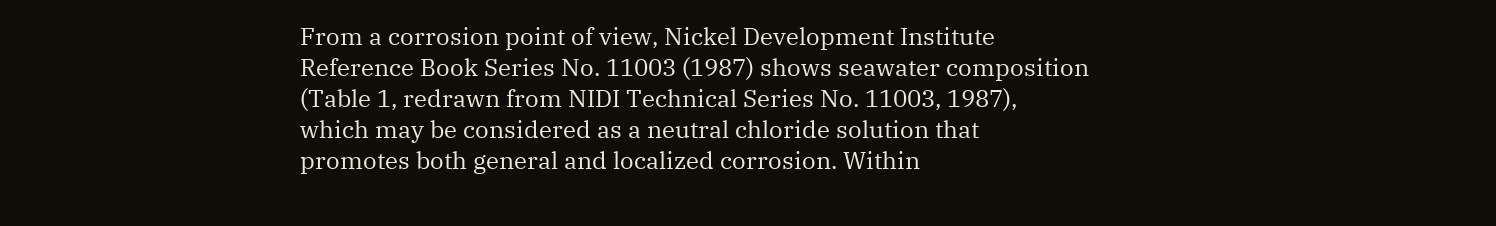From a corrosion point of view, Nickel Development Institute
Reference Book Series No. 11003 (1987) shows seawater composition
(Table 1, redrawn from NIDI Technical Series No. 11003, 1987),
which may be considered as a neutral chloride solution that
promotes both general and localized corrosion. Within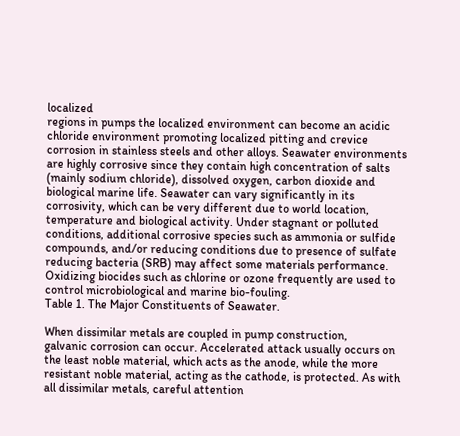localized
regions in pumps the localized environment can become an acidic
chloride environment promoting localized pitting and crevice
corrosion in stainless steels and other alloys. Seawater environments
are highly corrosive since they contain high concentration of salts
(mainly sodium chloride), dissolved oxygen, carbon dioxide and
biological marine life. Seawater can vary significantly in its
corrosivity, which can be very different due to world location,
temperature and biological activity. Under stagnant or polluted
conditions, additional corrosive species such as ammonia or sulfide
compounds, and/or reducing conditions due to presence of sulfate
reducing bacteria (SRB) may affect some materials performance.
Oxidizing biocides such as chlorine or ozone frequently are used to
control microbiological and marine bio-fouling.
Table 1. The Major Constituents of Seawater.

When dissimilar metals are coupled in pump construction,
galvanic corrosion can occur. Accelerated attack usually occurs on
the least noble material, which acts as the anode, while the more
resistant noble material, acting as the cathode, is protected. As with
all dissimilar metals, careful attention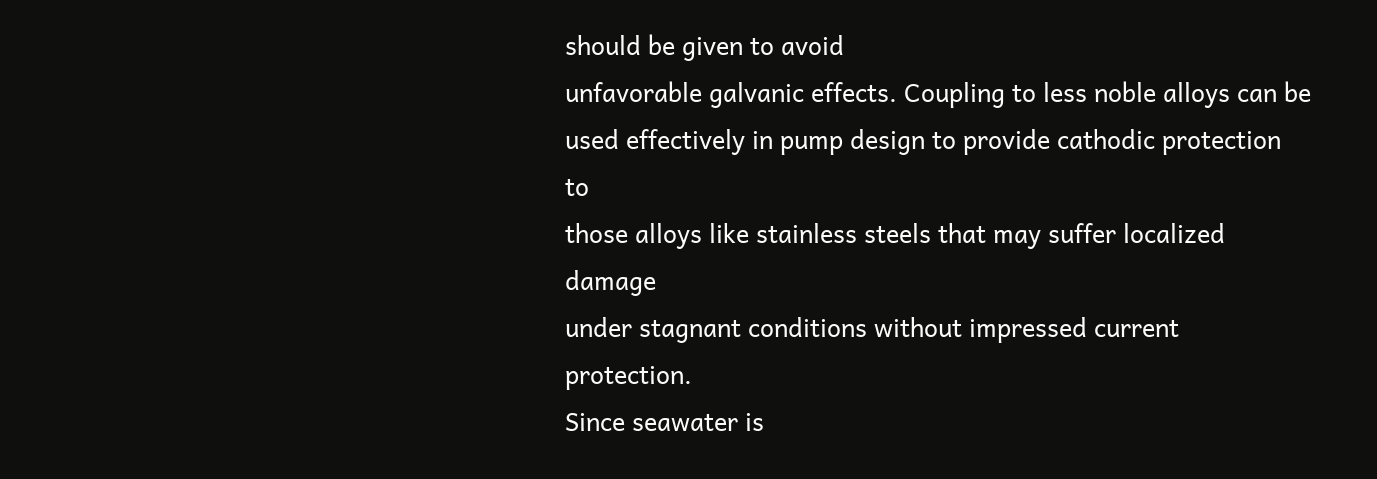should be given to avoid
unfavorable galvanic effects. Coupling to less noble alloys can be
used effectively in pump design to provide cathodic protection to
those alloys like stainless steels that may suffer localized damage
under stagnant conditions without impressed current protection.
Since seawater is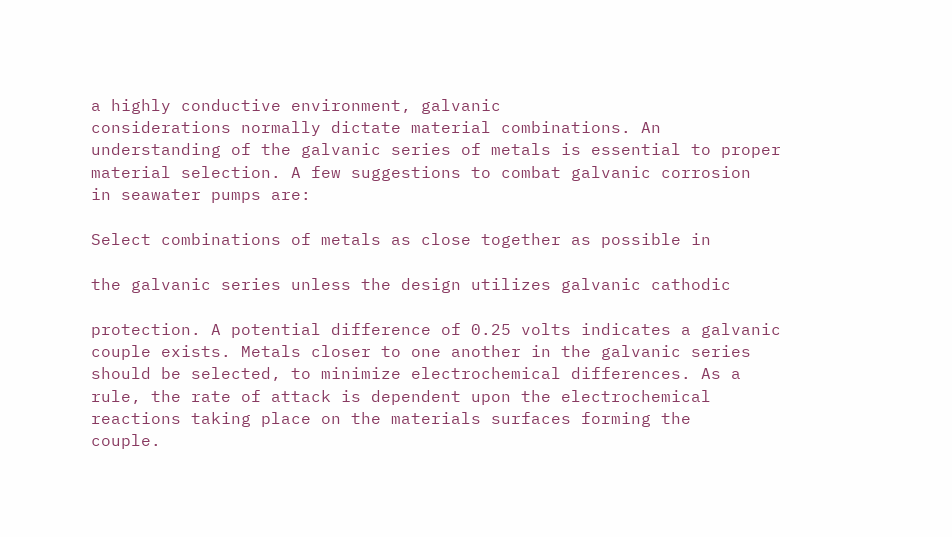a highly conductive environment, galvanic
considerations normally dictate material combinations. An
understanding of the galvanic series of metals is essential to proper
material selection. A few suggestions to combat galvanic corrosion
in seawater pumps are:

Select combinations of metals as close together as possible in

the galvanic series unless the design utilizes galvanic cathodic

protection. A potential difference of 0.25 volts indicates a galvanic
couple exists. Metals closer to one another in the galvanic series
should be selected, to minimize electrochemical differences. As a
rule, the rate of attack is dependent upon the electrochemical
reactions taking place on the materials surfaces forming the
couple.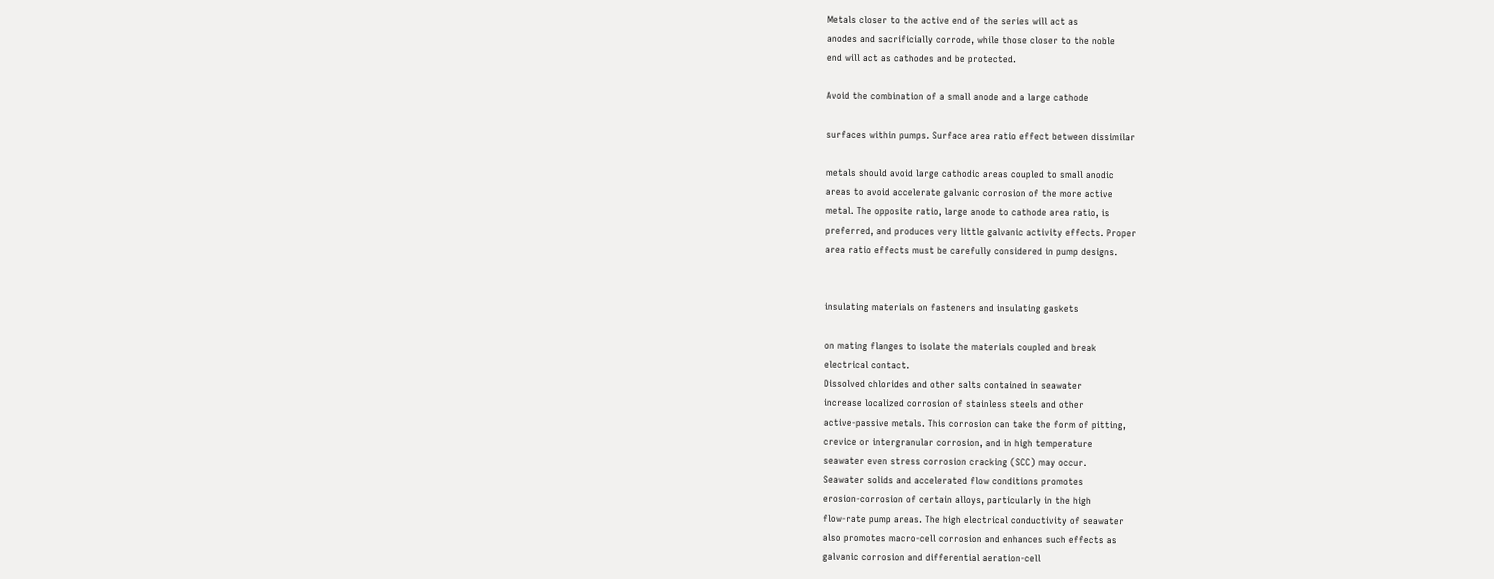Metals closer to the active end of the series will act as
anodes and sacrificially corrode, while those closer to the noble
end will act as cathodes and be protected.

Avoid the combination of a small anode and a large cathode

surfaces within pumps. Surface area ratio effect between dissimilar

metals should avoid large cathodic areas coupled to small anodic
areas to avoid accelerate galvanic corrosion of the more active
metal. The opposite ratio, large anode to cathode area ratio, is
preferred, and produces very little galvanic activity effects. Proper
area ratio effects must be carefully considered in pump designs.


insulating materials on fasteners and insulating gaskets

on mating flanges to isolate the materials coupled and break
electrical contact.
Dissolved chlorides and other salts contained in seawater
increase localized corrosion of stainless steels and other
active-passive metals. This corrosion can take the form of pitting,
crevice or intergranular corrosion, and in high temperature
seawater even stress corrosion cracking (SCC) may occur.
Seawater solids and accelerated flow conditions promotes
erosion-corrosion of certain alloys, particularly in the high
flow-rate pump areas. The high electrical conductivity of seawater
also promotes macro-cell corrosion and enhances such effects as
galvanic corrosion and differential aeration-cell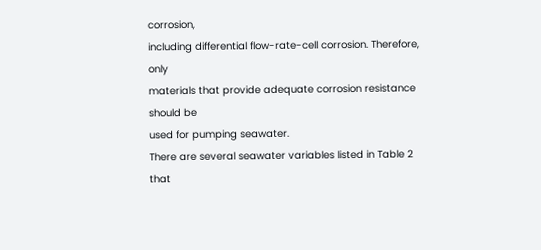corrosion,
including differential flow-rate-cell corrosion. Therefore, only
materials that provide adequate corrosion resistance should be
used for pumping seawater.
There are several seawater variables listed in Table 2 that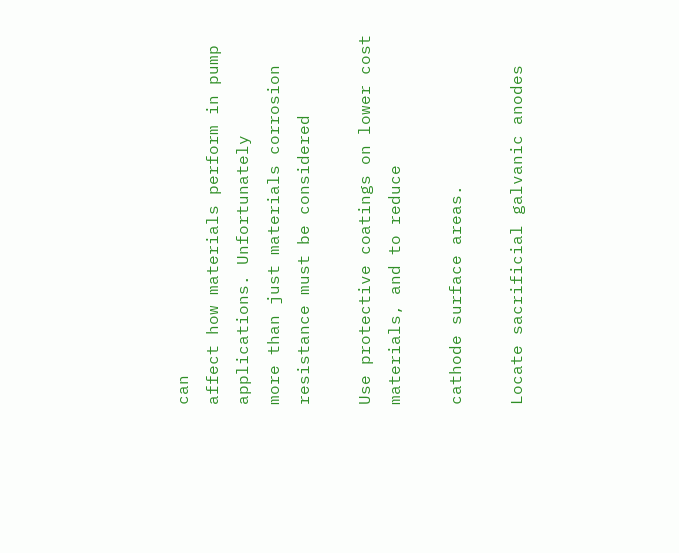can
affect how materials perform in pump applications. Unfortunately
more than just materials corrosion resistance must be considered

Use protective coatings on lower cost materials, and to reduce

cathode surface areas.

Locate sacrificial galvanic anodes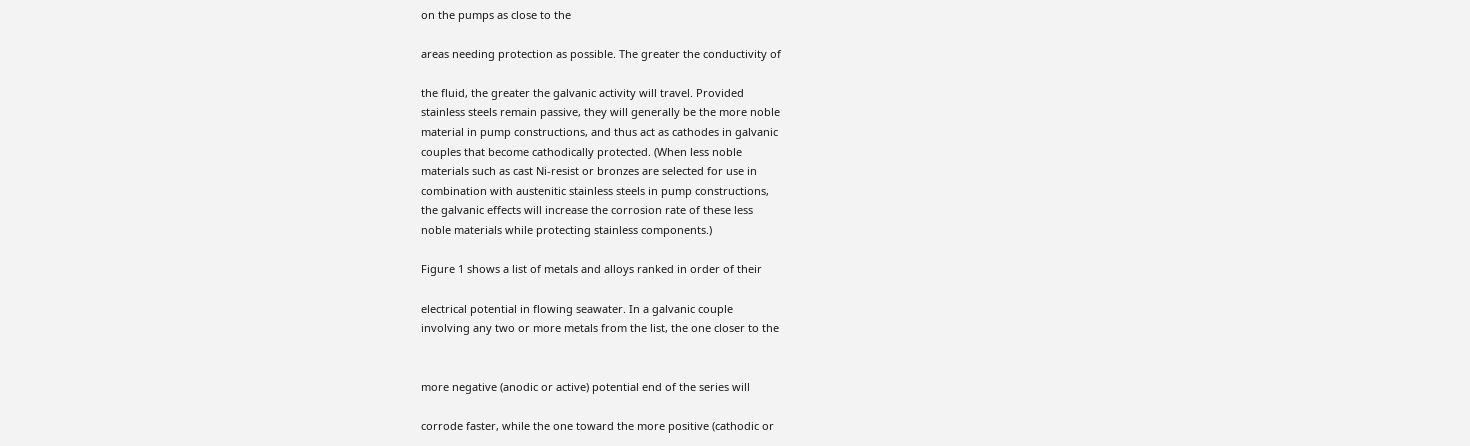on the pumps as close to the

areas needing protection as possible. The greater the conductivity of

the fluid, the greater the galvanic activity will travel. Provided
stainless steels remain passive, they will generally be the more noble
material in pump constructions, and thus act as cathodes in galvanic
couples that become cathodically protected. (When less noble
materials such as cast Ni-resist or bronzes are selected for use in
combination with austenitic stainless steels in pump constructions,
the galvanic effects will increase the corrosion rate of these less
noble materials while protecting stainless components.)

Figure 1 shows a list of metals and alloys ranked in order of their

electrical potential in flowing seawater. In a galvanic couple
involving any two or more metals from the list, the one closer to the


more negative (anodic or active) potential end of the series will

corrode faster, while the one toward the more positive (cathodic or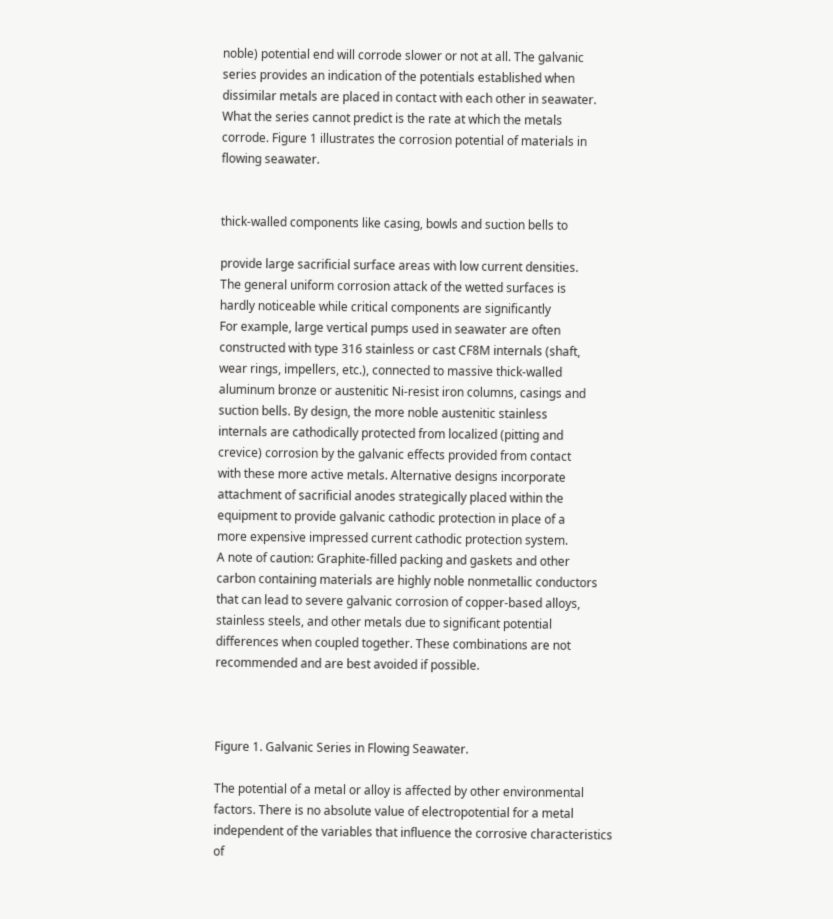noble) potential end will corrode slower or not at all. The galvanic
series provides an indication of the potentials established when
dissimilar metals are placed in contact with each other in seawater.
What the series cannot predict is the rate at which the metals
corrode. Figure 1 illustrates the corrosion potential of materials in
flowing seawater.


thick-walled components like casing, bowls and suction bells to

provide large sacrificial surface areas with low current densities.
The general uniform corrosion attack of the wetted surfaces is
hardly noticeable while critical components are significantly
For example, large vertical pumps used in seawater are often
constructed with type 316 stainless or cast CF8M internals (shaft,
wear rings, impellers, etc.), connected to massive thick-walled
aluminum bronze or austenitic Ni-resist iron columns, casings and
suction bells. By design, the more noble austenitic stainless
internals are cathodically protected from localized (pitting and
crevice) corrosion by the galvanic effects provided from contact
with these more active metals. Alternative designs incorporate
attachment of sacrificial anodes strategically placed within the
equipment to provide galvanic cathodic protection in place of a
more expensive impressed current cathodic protection system.
A note of caution: Graphite-filled packing and gaskets and other
carbon containing materials are highly noble nonmetallic conductors
that can lead to severe galvanic corrosion of copper-based alloys,
stainless steels, and other metals due to significant potential
differences when coupled together. These combinations are not
recommended and are best avoided if possible.



Figure 1. Galvanic Series in Flowing Seawater.

The potential of a metal or alloy is affected by other environmental
factors. There is no absolute value of electropotential for a metal
independent of the variables that influence the corrosive characteristics
of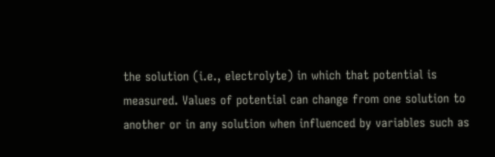the solution (i.e., electrolyte) in which that potential is
measured. Values of potential can change from one solution to
another or in any solution when influenced by variables such as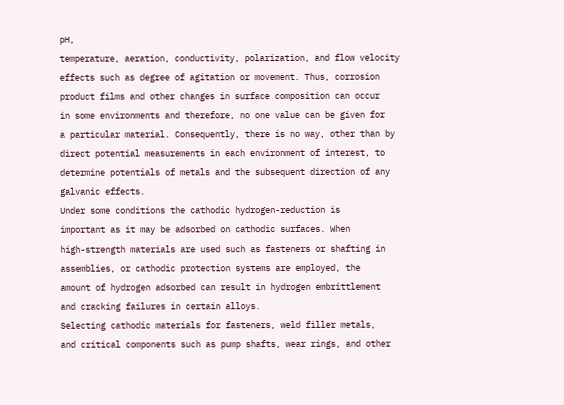pH,
temperature, aeration, conductivity, polarization, and flow velocity
effects such as degree of agitation or movement. Thus, corrosion
product films and other changes in surface composition can occur
in some environments and therefore, no one value can be given for
a particular material. Consequently, there is no way, other than by
direct potential measurements in each environment of interest, to
determine potentials of metals and the subsequent direction of any
galvanic effects.
Under some conditions the cathodic hydrogen-reduction is
important as it may be adsorbed on cathodic surfaces. When
high-strength materials are used such as fasteners or shafting in
assemblies, or cathodic protection systems are employed, the
amount of hydrogen adsorbed can result in hydrogen embrittlement
and cracking failures in certain alloys.
Selecting cathodic materials for fasteners, weld filler metals,
and critical components such as pump shafts, wear rings, and other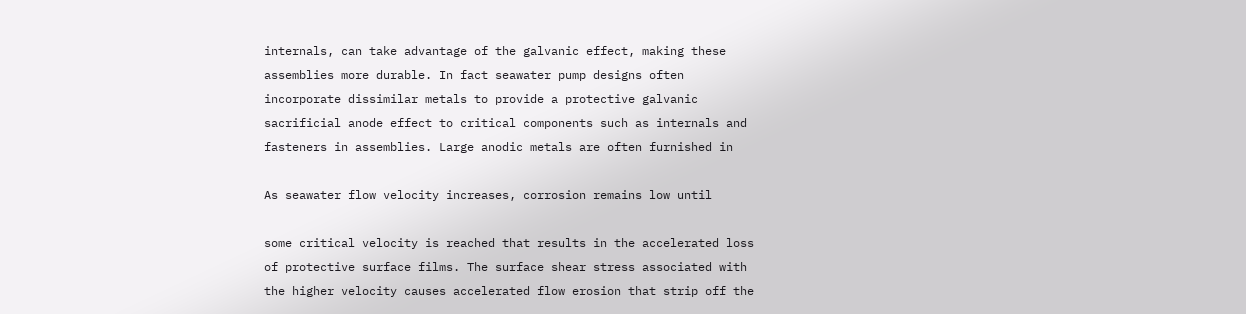internals, can take advantage of the galvanic effect, making these
assemblies more durable. In fact seawater pump designs often
incorporate dissimilar metals to provide a protective galvanic
sacrificial anode effect to critical components such as internals and
fasteners in assemblies. Large anodic metals are often furnished in

As seawater flow velocity increases, corrosion remains low until

some critical velocity is reached that results in the accelerated loss
of protective surface films. The surface shear stress associated with
the higher velocity causes accelerated flow erosion that strip off the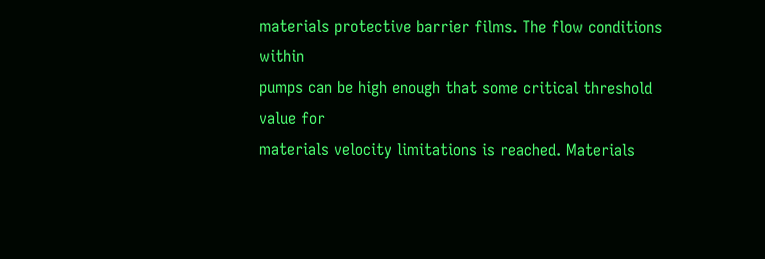materials protective barrier films. The flow conditions within
pumps can be high enough that some critical threshold value for
materials velocity limitations is reached. Materials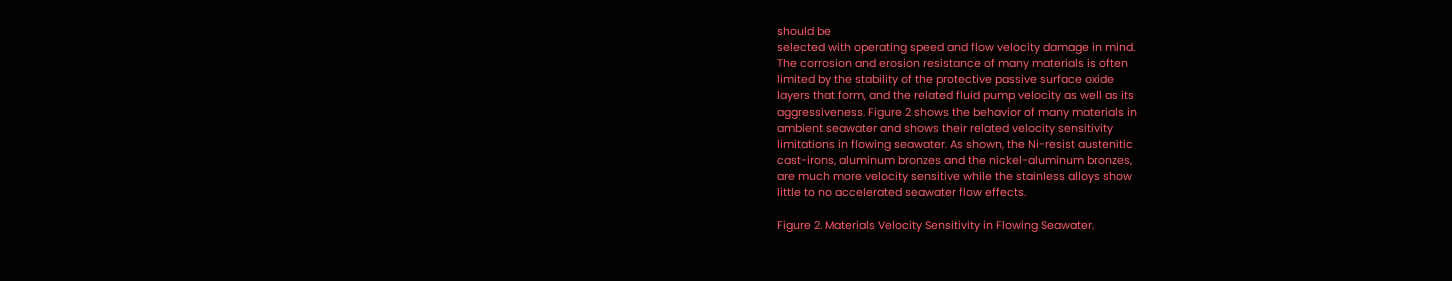should be
selected with operating speed and flow velocity damage in mind.
The corrosion and erosion resistance of many materials is often
limited by the stability of the protective passive surface oxide
layers that form, and the related fluid pump velocity as well as its
aggressiveness. Figure 2 shows the behavior of many materials in
ambient seawater and shows their related velocity sensitivity
limitations in flowing seawater. As shown, the Ni-resist austenitic
cast-irons, aluminum bronzes and the nickel-aluminum bronzes,
are much more velocity sensitive while the stainless alloys show
little to no accelerated seawater flow effects.

Figure 2. Materials Velocity Sensitivity in Flowing Seawater.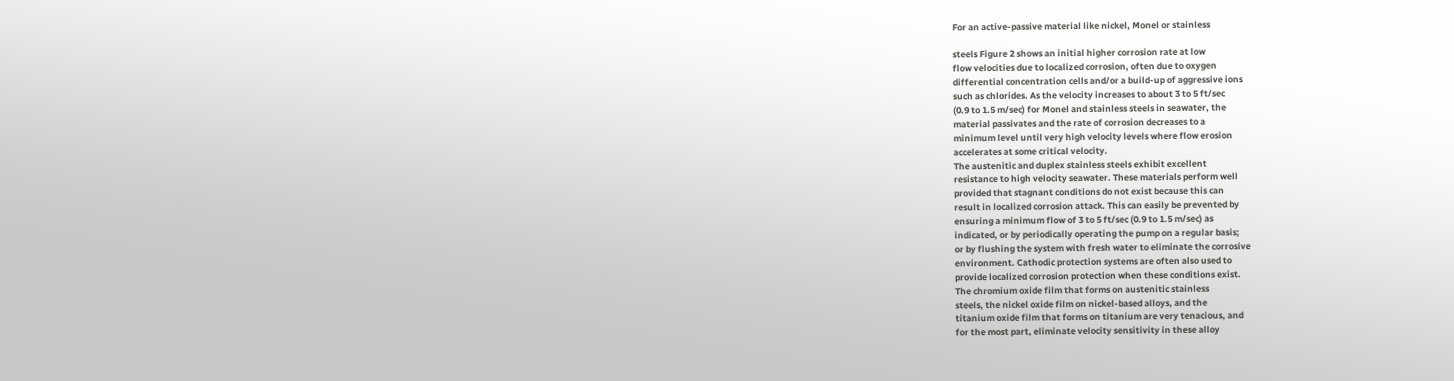For an active-passive material like nickel, Monel or stainless

steels Figure 2 shows an initial higher corrosion rate at low
flow velocities due to localized corrosion, often due to oxygen
differential concentration cells and/or a build-up of aggressive ions
such as chlorides. As the velocity increases to about 3 to 5 ft/sec
(0.9 to 1.5 m/sec) for Monel and stainless steels in seawater, the
material passivates and the rate of corrosion decreases to a
minimum level until very high velocity levels where flow erosion
accelerates at some critical velocity.
The austenitic and duplex stainless steels exhibit excellent
resistance to high velocity seawater. These materials perform well
provided that stagnant conditions do not exist because this can
result in localized corrosion attack. This can easily be prevented by
ensuring a minimum flow of 3 to 5 ft/sec (0.9 to 1.5 m/sec) as
indicated, or by periodically operating the pump on a regular basis;
or by flushing the system with fresh water to eliminate the corrosive
environment. Cathodic protection systems are often also used to
provide localized corrosion protection when these conditions exist.
The chromium oxide film that forms on austenitic stainless
steels, the nickel oxide film on nickel-based alloys, and the
titanium oxide film that forms on titanium are very tenacious, and
for the most part, eliminate velocity sensitivity in these alloy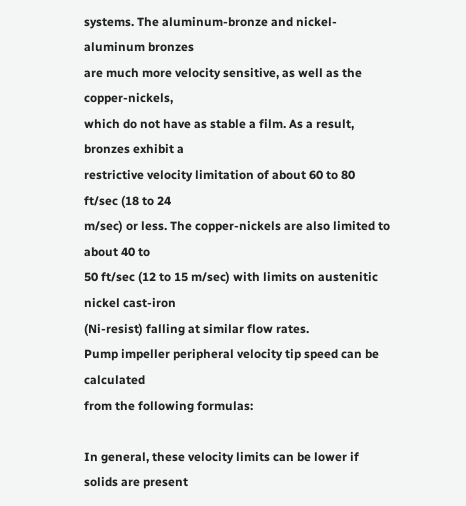systems. The aluminum-bronze and nickel-aluminum bronzes
are much more velocity sensitive, as well as the copper-nickels,
which do not have as stable a film. As a result, bronzes exhibit a
restrictive velocity limitation of about 60 to 80 ft/sec (18 to 24
m/sec) or less. The copper-nickels are also limited to about 40 to
50 ft/sec (12 to 15 m/sec) with limits on austenitic nickel cast-iron
(Ni-resist) falling at similar flow rates.
Pump impeller peripheral velocity tip speed can be calculated
from the following formulas:

In general, these velocity limits can be lower if solids are present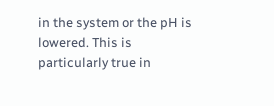in the system or the pH is lowered. This is particularly true in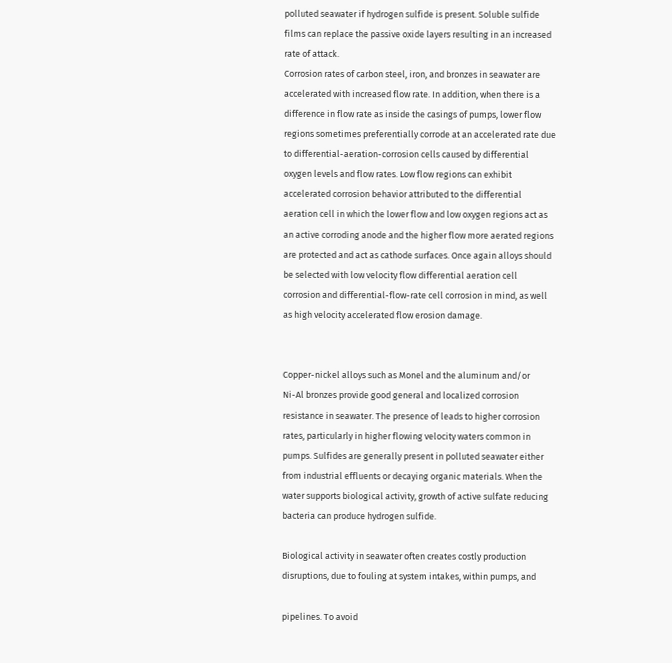polluted seawater if hydrogen sulfide is present. Soluble sulfide
films can replace the passive oxide layers resulting in an increased
rate of attack.
Corrosion rates of carbon steel, iron, and bronzes in seawater are
accelerated with increased flow rate. In addition, when there is a
difference in flow rate as inside the casings of pumps, lower flow
regions sometimes preferentially corrode at an accelerated rate due
to differential-aeration-corrosion cells caused by differential
oxygen levels and flow rates. Low flow regions can exhibit
accelerated corrosion behavior attributed to the differential
aeration cell in which the lower flow and low oxygen regions act as
an active corroding anode and the higher flow more aerated regions
are protected and act as cathode surfaces. Once again alloys should
be selected with low velocity flow differential aeration cell
corrosion and differential-flow-rate cell corrosion in mind, as well
as high velocity accelerated flow erosion damage.


Copper-nickel alloys such as Monel and the aluminum and/or
Ni-Al bronzes provide good general and localized corrosion
resistance in seawater. The presence of leads to higher corrosion
rates, particularly in higher flowing velocity waters common in
pumps. Sulfides are generally present in polluted seawater either
from industrial effluents or decaying organic materials. When the
water supports biological activity, growth of active sulfate reducing
bacteria can produce hydrogen sulfide.

Biological activity in seawater often creates costly production
disruptions, due to fouling at system intakes, within pumps, and

pipelines. To avoid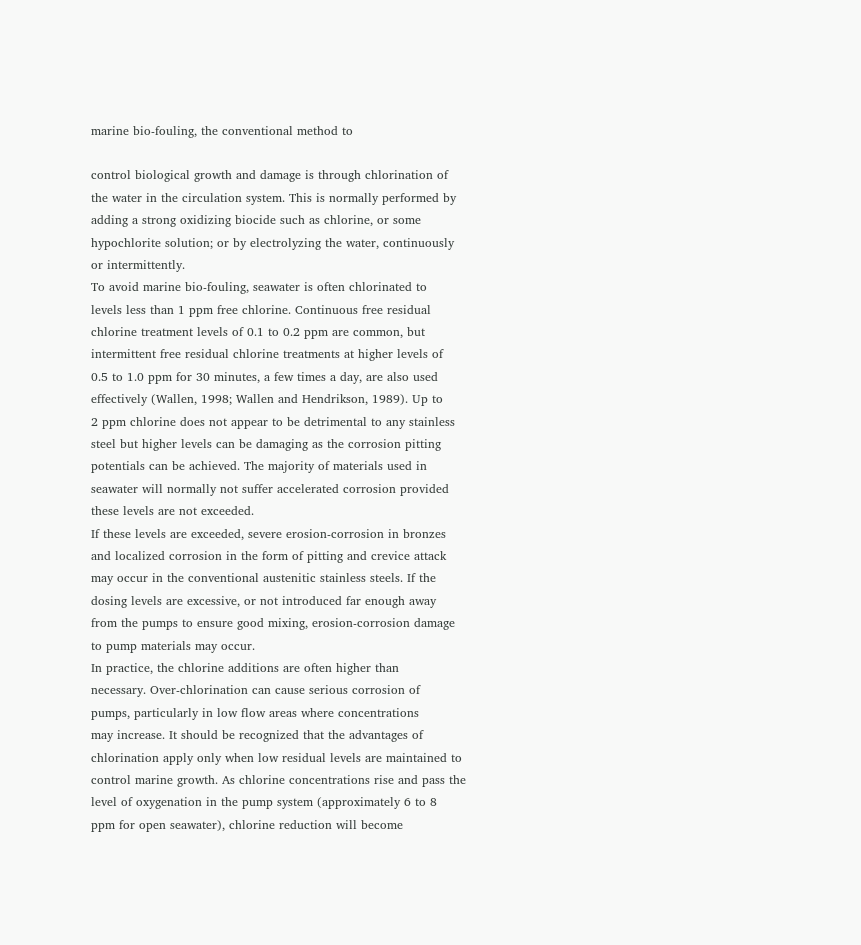marine bio-fouling, the conventional method to

control biological growth and damage is through chlorination of
the water in the circulation system. This is normally performed by
adding a strong oxidizing biocide such as chlorine, or some
hypochlorite solution; or by electrolyzing the water, continuously
or intermittently.
To avoid marine bio-fouling, seawater is often chlorinated to
levels less than 1 ppm free chlorine. Continuous free residual
chlorine treatment levels of 0.1 to 0.2 ppm are common, but
intermittent free residual chlorine treatments at higher levels of
0.5 to 1.0 ppm for 30 minutes, a few times a day, are also used
effectively (Wallen, 1998; Wallen and Hendrikson, 1989). Up to
2 ppm chlorine does not appear to be detrimental to any stainless
steel but higher levels can be damaging as the corrosion pitting
potentials can be achieved. The majority of materials used in
seawater will normally not suffer accelerated corrosion provided
these levels are not exceeded.
If these levels are exceeded, severe erosion-corrosion in bronzes
and localized corrosion in the form of pitting and crevice attack
may occur in the conventional austenitic stainless steels. If the
dosing levels are excessive, or not introduced far enough away
from the pumps to ensure good mixing, erosion-corrosion damage
to pump materials may occur.
In practice, the chlorine additions are often higher than
necessary. Over-chlorination can cause serious corrosion of
pumps, particularly in low flow areas where concentrations
may increase. It should be recognized that the advantages of
chlorination apply only when low residual levels are maintained to
control marine growth. As chlorine concentrations rise and pass the
level of oxygenation in the pump system (approximately 6 to 8
ppm for open seawater), chlorine reduction will become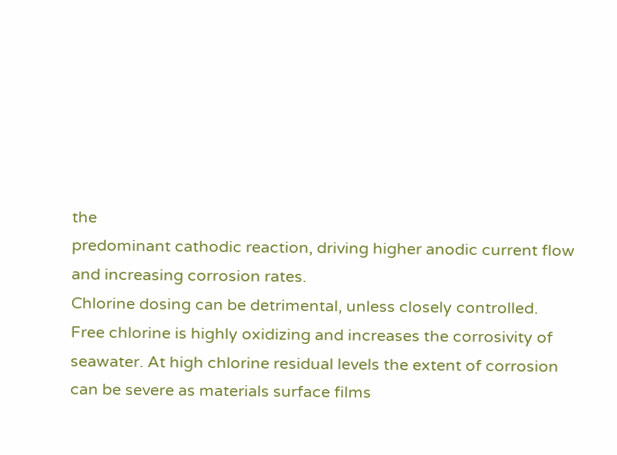the
predominant cathodic reaction, driving higher anodic current flow
and increasing corrosion rates.
Chlorine dosing can be detrimental, unless closely controlled.
Free chlorine is highly oxidizing and increases the corrosivity of
seawater. At high chlorine residual levels the extent of corrosion
can be severe as materials surface films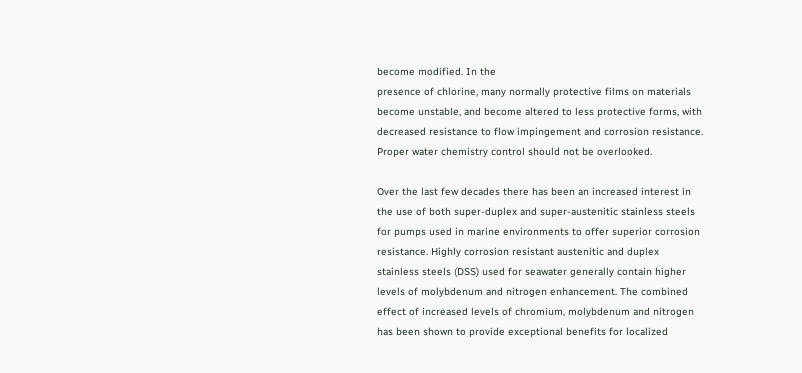become modified. In the
presence of chlorine, many normally protective films on materials
become unstable, and become altered to less protective forms, with
decreased resistance to flow impingement and corrosion resistance.
Proper water chemistry control should not be overlooked.

Over the last few decades there has been an increased interest in
the use of both super-duplex and super-austenitic stainless steels
for pumps used in marine environments to offer superior corrosion
resistance. Highly corrosion resistant austenitic and duplex
stainless steels (DSS) used for seawater generally contain higher
levels of molybdenum and nitrogen enhancement. The combined
effect of increased levels of chromium, molybdenum and nitrogen
has been shown to provide exceptional benefits for localized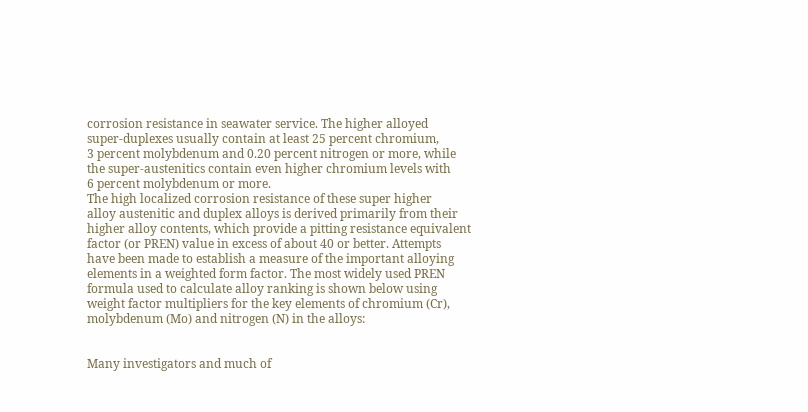corrosion resistance in seawater service. The higher alloyed
super-duplexes usually contain at least 25 percent chromium,
3 percent molybdenum and 0.20 percent nitrogen or more, while
the super-austenitics contain even higher chromium levels with
6 percent molybdenum or more.
The high localized corrosion resistance of these super higher
alloy austenitic and duplex alloys is derived primarily from their
higher alloy contents, which provide a pitting resistance equivalent
factor (or PREN) value in excess of about 40 or better. Attempts
have been made to establish a measure of the important alloying
elements in a weighted form factor. The most widely used PREN
formula used to calculate alloy ranking is shown below using
weight factor multipliers for the key elements of chromium (Cr),
molybdenum (Mo) and nitrogen (N) in the alloys:


Many investigators and much of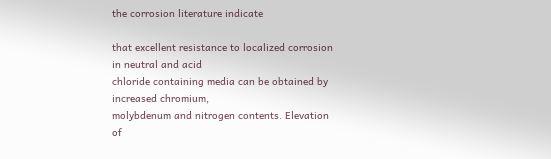the corrosion literature indicate

that excellent resistance to localized corrosion in neutral and acid
chloride containing media can be obtained by increased chromium,
molybdenum and nitrogen contents. Elevation of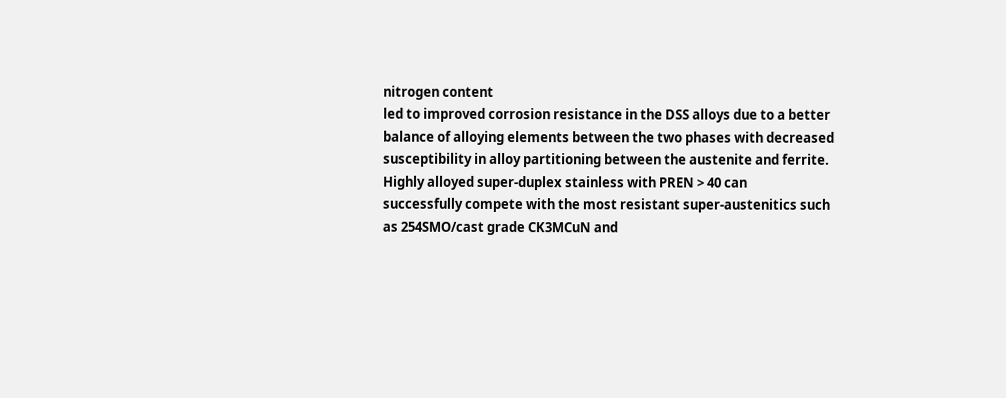nitrogen content
led to improved corrosion resistance in the DSS alloys due to a better
balance of alloying elements between the two phases with decreased
susceptibility in alloy partitioning between the austenite and ferrite.
Highly alloyed super-duplex stainless with PREN > 40 can
successfully compete with the most resistant super-austenitics such
as 254SMO/cast grade CK3MCuN and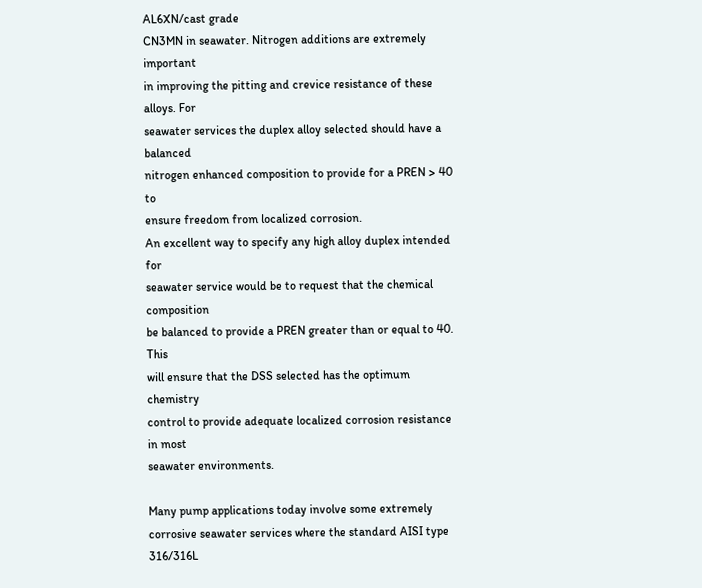AL6XN/cast grade
CN3MN in seawater. Nitrogen additions are extremely important
in improving the pitting and crevice resistance of these alloys. For
seawater services the duplex alloy selected should have a balanced
nitrogen enhanced composition to provide for a PREN > 40 to
ensure freedom from localized corrosion.
An excellent way to specify any high alloy duplex intended for
seawater service would be to request that the chemical composition
be balanced to provide a PREN greater than or equal to 40. This
will ensure that the DSS selected has the optimum chemistry
control to provide adequate localized corrosion resistance in most
seawater environments.

Many pump applications today involve some extremely
corrosive seawater services where the standard AISI type 316/316L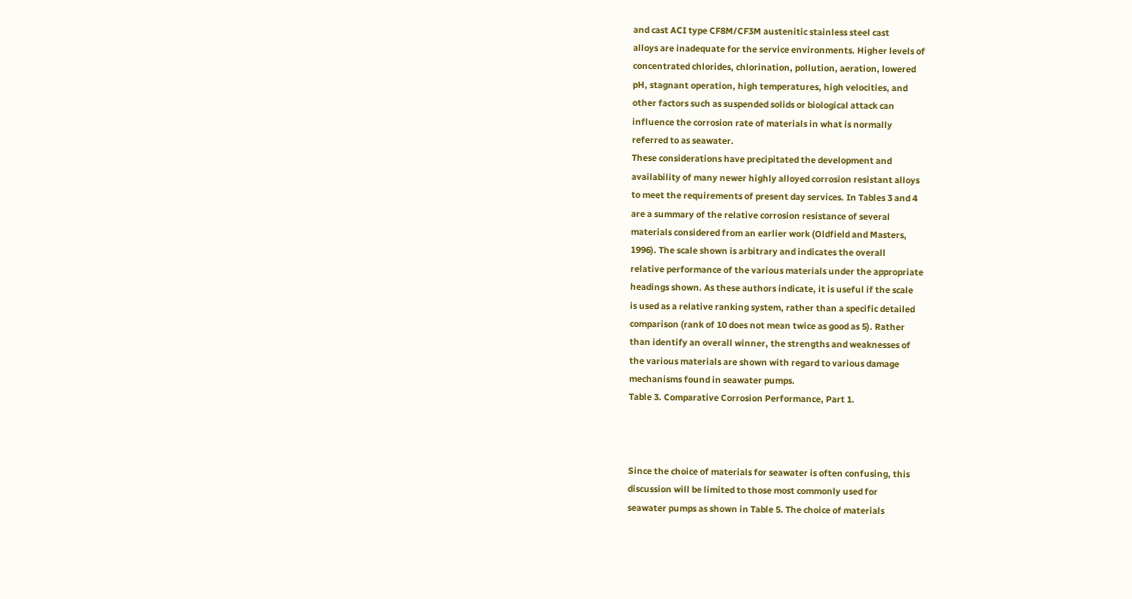and cast ACI type CF8M/CF3M austenitic stainless steel cast
alloys are inadequate for the service environments. Higher levels of
concentrated chlorides, chlorination, pollution, aeration, lowered
pH, stagnant operation, high temperatures, high velocities, and
other factors such as suspended solids or biological attack can
influence the corrosion rate of materials in what is normally
referred to as seawater.
These considerations have precipitated the development and
availability of many newer highly alloyed corrosion resistant alloys
to meet the requirements of present day services. In Tables 3 and 4
are a summary of the relative corrosion resistance of several
materials considered from an earlier work (Oldfield and Masters,
1996). The scale shown is arbitrary and indicates the overall
relative performance of the various materials under the appropriate
headings shown. As these authors indicate, it is useful if the scale
is used as a relative ranking system, rather than a specific detailed
comparison (rank of 10 does not mean twice as good as 5). Rather
than identify an overall winner, the strengths and weaknesses of
the various materials are shown with regard to various damage
mechanisms found in seawater pumps.
Table 3. Comparative Corrosion Performance, Part 1.



Since the choice of materials for seawater is often confusing, this
discussion will be limited to those most commonly used for
seawater pumps as shown in Table 5. The choice of materials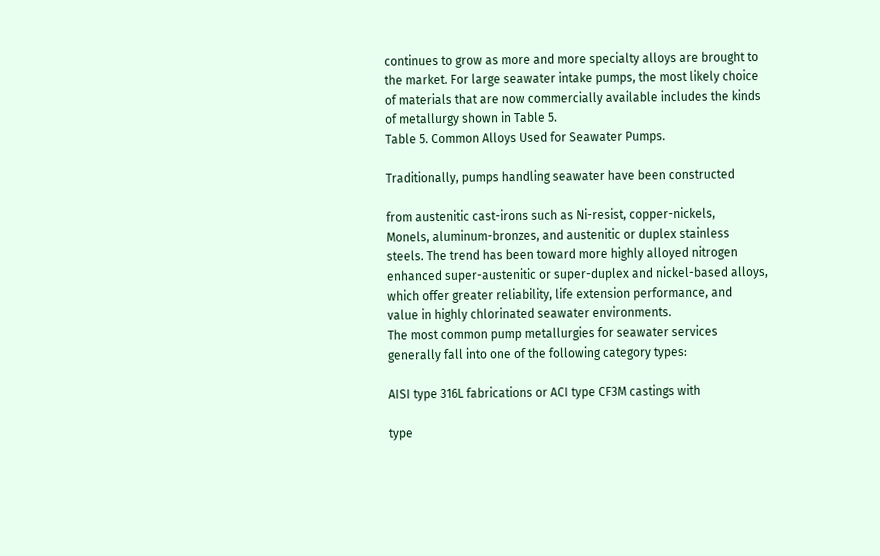continues to grow as more and more specialty alloys are brought to
the market. For large seawater intake pumps, the most likely choice
of materials that are now commercially available includes the kinds
of metallurgy shown in Table 5.
Table 5. Common Alloys Used for Seawater Pumps.

Traditionally, pumps handling seawater have been constructed

from austenitic cast-irons such as Ni-resist, copper-nickels,
Monels, aluminum-bronzes, and austenitic or duplex stainless
steels. The trend has been toward more highly alloyed nitrogen
enhanced super-austenitic or super-duplex and nickel-based alloys,
which offer greater reliability, life extension performance, and
value in highly chlorinated seawater environments.
The most common pump metallurgies for seawater services
generally fall into one of the following category types:

AISI type 316L fabrications or ACI type CF3M castings with

type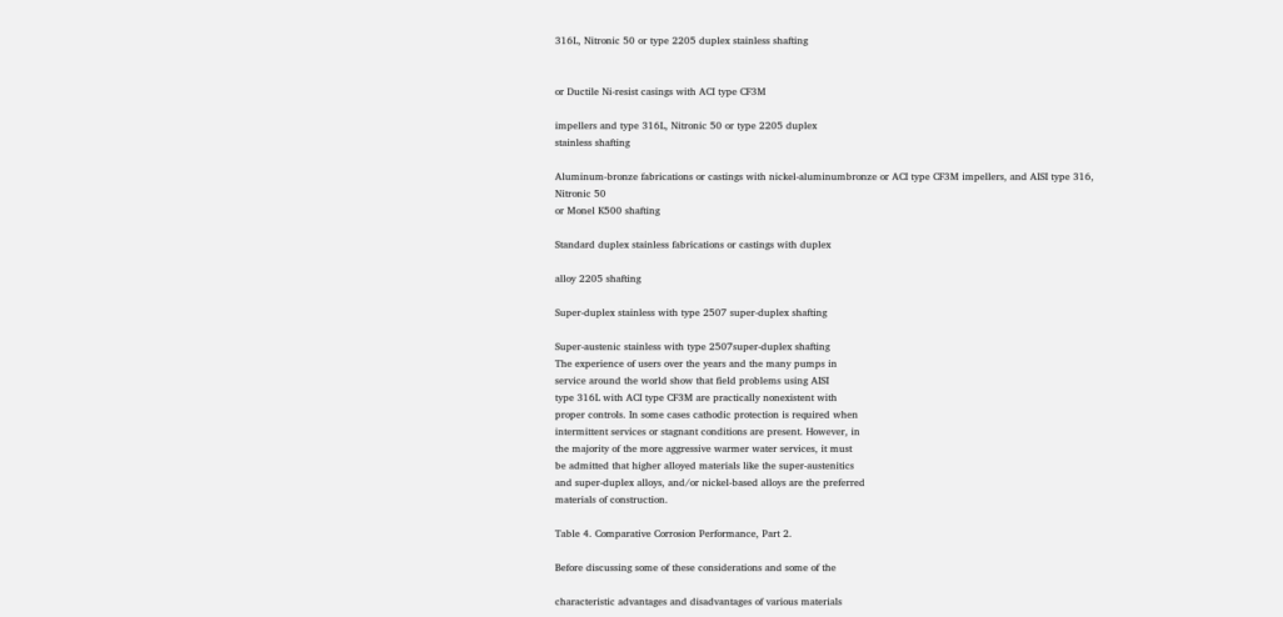316L, Nitronic 50 or type 2205 duplex stainless shafting


or Ductile Ni-resist casings with ACI type CF3M

impellers and type 316L, Nitronic 50 or type 2205 duplex
stainless shafting

Aluminum-bronze fabrications or castings with nickel-aluminumbronze or ACI type CF3M impellers, and AISI type 316, Nitronic 50
or Monel K500 shafting

Standard duplex stainless fabrications or castings with duplex

alloy 2205 shafting

Super-duplex stainless with type 2507 super-duplex shafting

Super-austenic stainless with type 2507super-duplex shafting
The experience of users over the years and the many pumps in
service around the world show that field problems using AISI
type 316L with ACI type CF3M are practically nonexistent with
proper controls. In some cases cathodic protection is required when
intermittent services or stagnant conditions are present. However, in
the majority of the more aggressive warmer water services, it must
be admitted that higher alloyed materials like the super-austenitics
and super-duplex alloys, and/or nickel-based alloys are the preferred
materials of construction.

Table 4. Comparative Corrosion Performance, Part 2.

Before discussing some of these considerations and some of the

characteristic advantages and disadvantages of various materials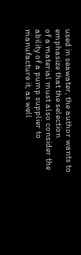used in seawater, the author wants to emphasize that the selection
of a material must also consider the ability of a pump supplier to
manufacture it, as well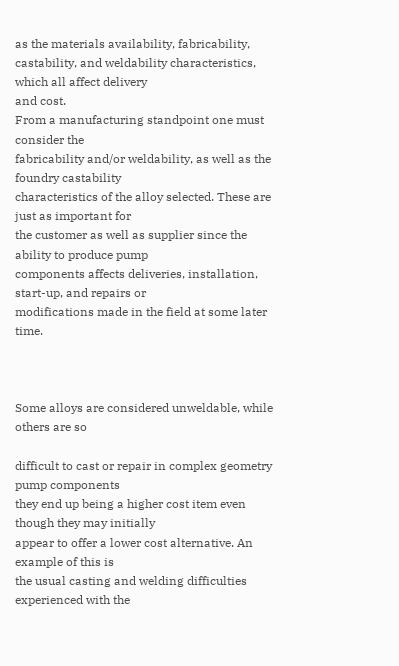as the materials availability, fabricability,
castability, and weldability characteristics, which all affect delivery
and cost.
From a manufacturing standpoint one must consider the
fabricability and/or weldability, as well as the foundry castability
characteristics of the alloy selected. These are just as important for
the customer as well as supplier since the ability to produce pump
components affects deliveries, installation, start-up, and repairs or
modifications made in the field at some later time.



Some alloys are considered unweldable, while others are so

difficult to cast or repair in complex geometry pump components
they end up being a higher cost item even though they may initially
appear to offer a lower cost alternative. An example of this is
the usual casting and welding difficulties experienced with the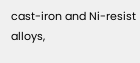cast-iron and Ni-resist alloys,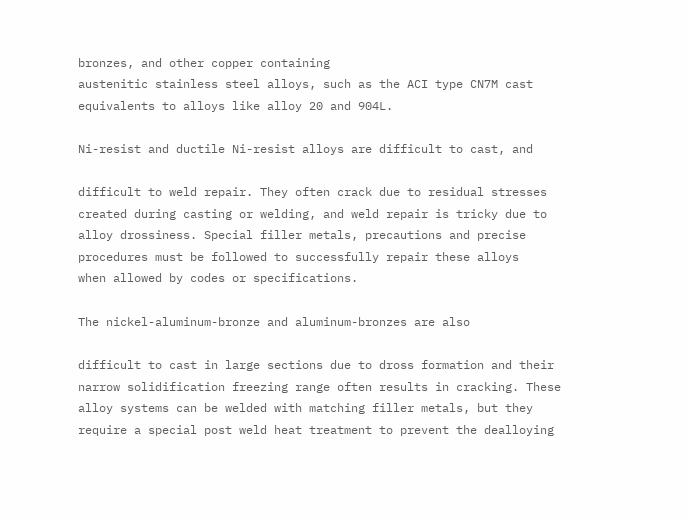bronzes, and other copper containing
austenitic stainless steel alloys, such as the ACI type CN7M cast
equivalents to alloys like alloy 20 and 904L.

Ni-resist and ductile Ni-resist alloys are difficult to cast, and

difficult to weld repair. They often crack due to residual stresses
created during casting or welding, and weld repair is tricky due to
alloy drossiness. Special filler metals, precautions and precise
procedures must be followed to successfully repair these alloys
when allowed by codes or specifications.

The nickel-aluminum-bronze and aluminum-bronzes are also

difficult to cast in large sections due to dross formation and their
narrow solidification freezing range often results in cracking. These
alloy systems can be welded with matching filler metals, but they
require a special post weld heat treatment to prevent the dealloying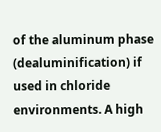of the aluminum phase (dealuminification) if used in chloride
environments. A high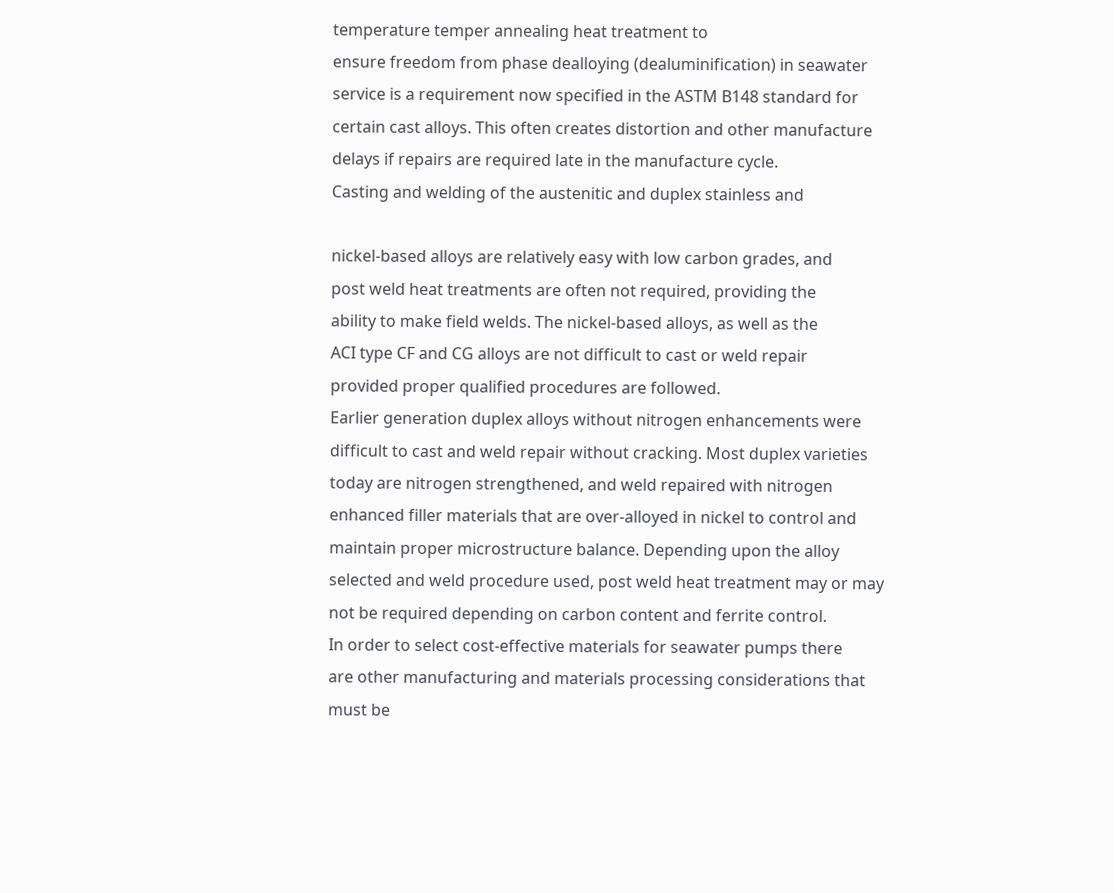temperature temper annealing heat treatment to
ensure freedom from phase dealloying (dealuminification) in seawater
service is a requirement now specified in the ASTM B148 standard for
certain cast alloys. This often creates distortion and other manufacture
delays if repairs are required late in the manufacture cycle.
Casting and welding of the austenitic and duplex stainless and

nickel-based alloys are relatively easy with low carbon grades, and
post weld heat treatments are often not required, providing the
ability to make field welds. The nickel-based alloys, as well as the
ACI type CF and CG alloys are not difficult to cast or weld repair
provided proper qualified procedures are followed.
Earlier generation duplex alloys without nitrogen enhancements were
difficult to cast and weld repair without cracking. Most duplex varieties
today are nitrogen strengthened, and weld repaired with nitrogen
enhanced filler materials that are over-alloyed in nickel to control and
maintain proper microstructure balance. Depending upon the alloy
selected and weld procedure used, post weld heat treatment may or may
not be required depending on carbon content and ferrite control.
In order to select cost-effective materials for seawater pumps there
are other manufacturing and materials processing considerations that
must be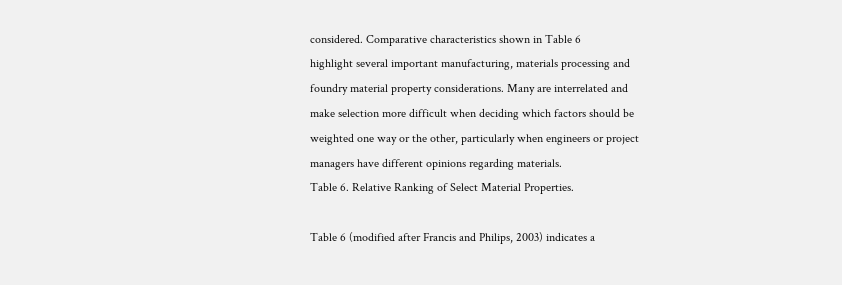considered. Comparative characteristics shown in Table 6
highlight several important manufacturing, materials processing and
foundry material property considerations. Many are interrelated and
make selection more difficult when deciding which factors should be
weighted one way or the other, particularly when engineers or project
managers have different opinions regarding materials.
Table 6. Relative Ranking of Select Material Properties.

Table 6 (modified after Francis and Philips, 2003) indicates a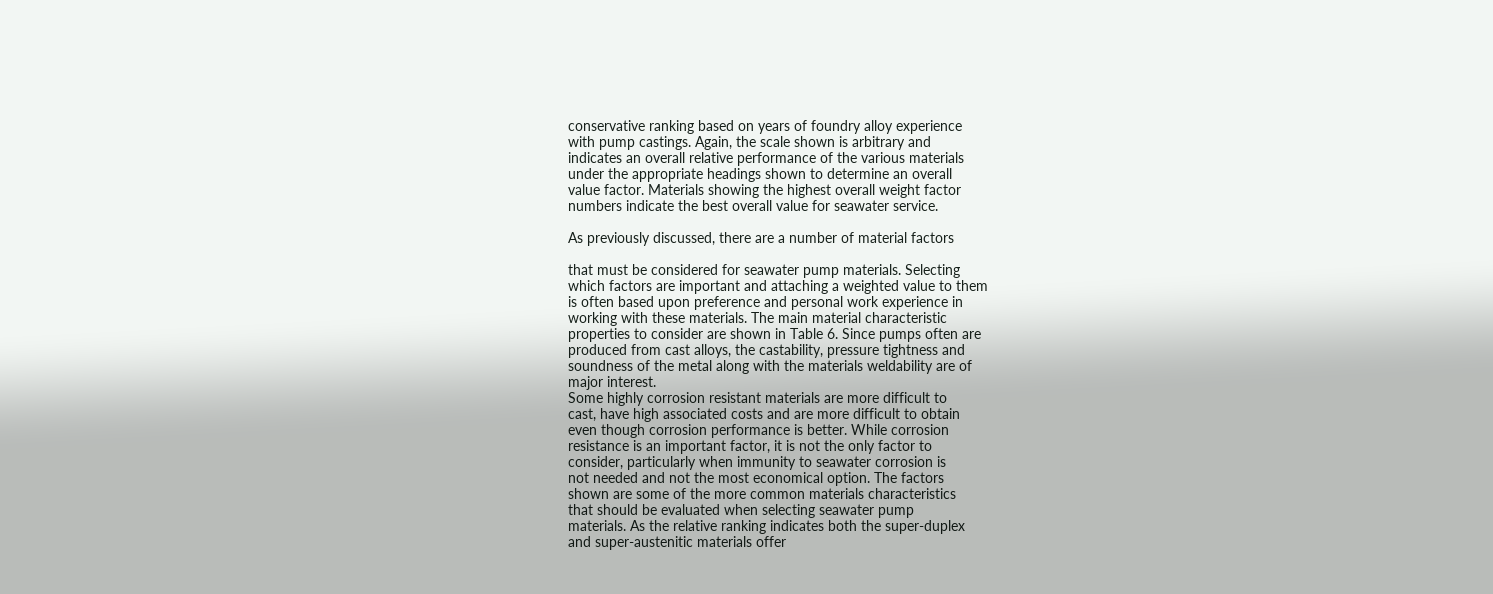conservative ranking based on years of foundry alloy experience
with pump castings. Again, the scale shown is arbitrary and
indicates an overall relative performance of the various materials
under the appropriate headings shown to determine an overall
value factor. Materials showing the highest overall weight factor
numbers indicate the best overall value for seawater service.

As previously discussed, there are a number of material factors

that must be considered for seawater pump materials. Selecting
which factors are important and attaching a weighted value to them
is often based upon preference and personal work experience in
working with these materials. The main material characteristic
properties to consider are shown in Table 6. Since pumps often are
produced from cast alloys, the castability, pressure tightness and
soundness of the metal along with the materials weldability are of
major interest.
Some highly corrosion resistant materials are more difficult to
cast, have high associated costs and are more difficult to obtain
even though corrosion performance is better. While corrosion
resistance is an important factor, it is not the only factor to
consider, particularly when immunity to seawater corrosion is
not needed and not the most economical option. The factors
shown are some of the more common materials characteristics
that should be evaluated when selecting seawater pump
materials. As the relative ranking indicates both the super-duplex
and super-austenitic materials offer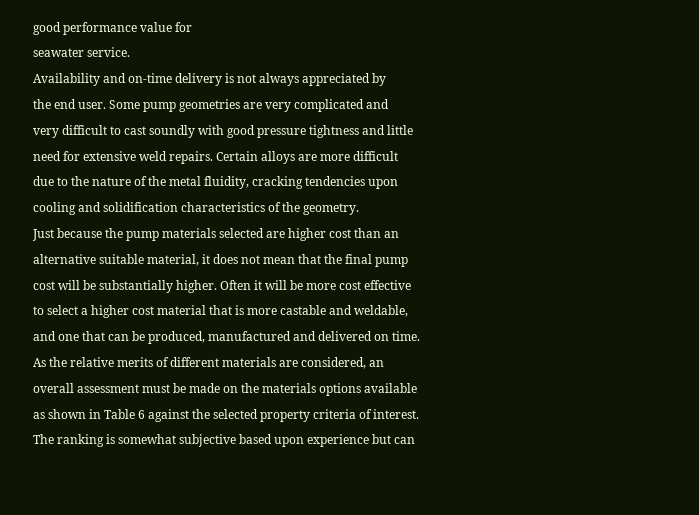good performance value for
seawater service.
Availability and on-time delivery is not always appreciated by
the end user. Some pump geometries are very complicated and
very difficult to cast soundly with good pressure tightness and little
need for extensive weld repairs. Certain alloys are more difficult
due to the nature of the metal fluidity, cracking tendencies upon
cooling and solidification characteristics of the geometry.
Just because the pump materials selected are higher cost than an
alternative suitable material, it does not mean that the final pump
cost will be substantially higher. Often it will be more cost effective
to select a higher cost material that is more castable and weldable,
and one that can be produced, manufactured and delivered on time.
As the relative merits of different materials are considered, an
overall assessment must be made on the materials options available
as shown in Table 6 against the selected property criteria of interest.
The ranking is somewhat subjective based upon experience but can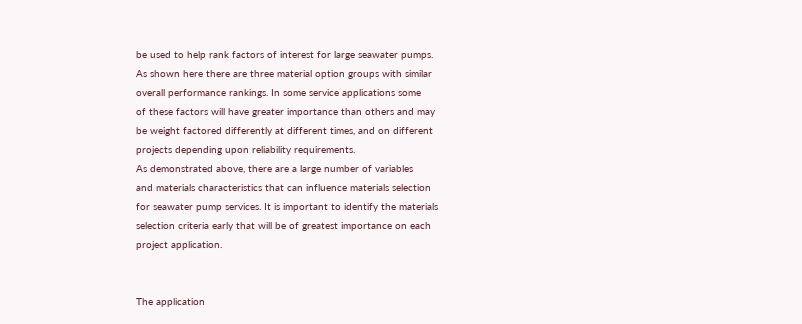be used to help rank factors of interest for large seawater pumps.
As shown here there are three material option groups with similar
overall performance rankings. In some service applications some
of these factors will have greater importance than others and may
be weight factored differently at different times, and on different
projects depending upon reliability requirements.
As demonstrated above, there are a large number of variables
and materials characteristics that can influence materials selection
for seawater pump services. It is important to identify the materials
selection criteria early that will be of greatest importance on each
project application.


The application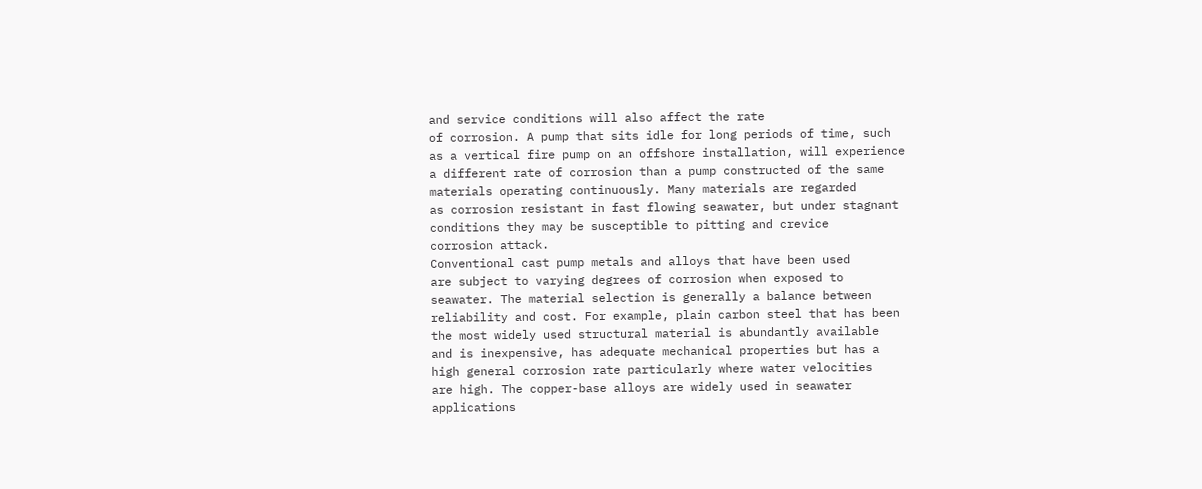and service conditions will also affect the rate
of corrosion. A pump that sits idle for long periods of time, such
as a vertical fire pump on an offshore installation, will experience
a different rate of corrosion than a pump constructed of the same
materials operating continuously. Many materials are regarded
as corrosion resistant in fast flowing seawater, but under stagnant
conditions they may be susceptible to pitting and crevice
corrosion attack.
Conventional cast pump metals and alloys that have been used
are subject to varying degrees of corrosion when exposed to
seawater. The material selection is generally a balance between
reliability and cost. For example, plain carbon steel that has been
the most widely used structural material is abundantly available
and is inexpensive, has adequate mechanical properties but has a
high general corrosion rate particularly where water velocities
are high. The copper-base alloys are widely used in seawater
applications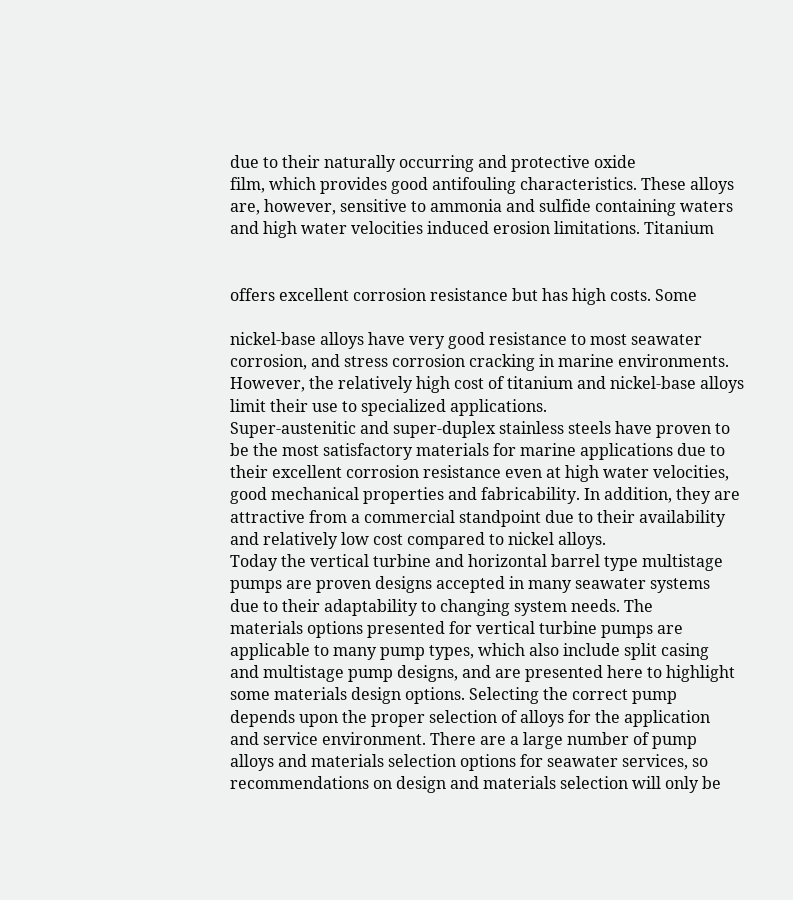due to their naturally occurring and protective oxide
film, which provides good antifouling characteristics. These alloys
are, however, sensitive to ammonia and sulfide containing waters
and high water velocities induced erosion limitations. Titanium


offers excellent corrosion resistance but has high costs. Some

nickel-base alloys have very good resistance to most seawater
corrosion, and stress corrosion cracking in marine environments.
However, the relatively high cost of titanium and nickel-base alloys
limit their use to specialized applications.
Super-austenitic and super-duplex stainless steels have proven to
be the most satisfactory materials for marine applications due to
their excellent corrosion resistance even at high water velocities,
good mechanical properties and fabricability. In addition, they are
attractive from a commercial standpoint due to their availability
and relatively low cost compared to nickel alloys.
Today the vertical turbine and horizontal barrel type multistage
pumps are proven designs accepted in many seawater systems
due to their adaptability to changing system needs. The
materials options presented for vertical turbine pumps are
applicable to many pump types, which also include split casing
and multistage pump designs, and are presented here to highlight
some materials design options. Selecting the correct pump
depends upon the proper selection of alloys for the application
and service environment. There are a large number of pump
alloys and materials selection options for seawater services, so
recommendations on design and materials selection will only be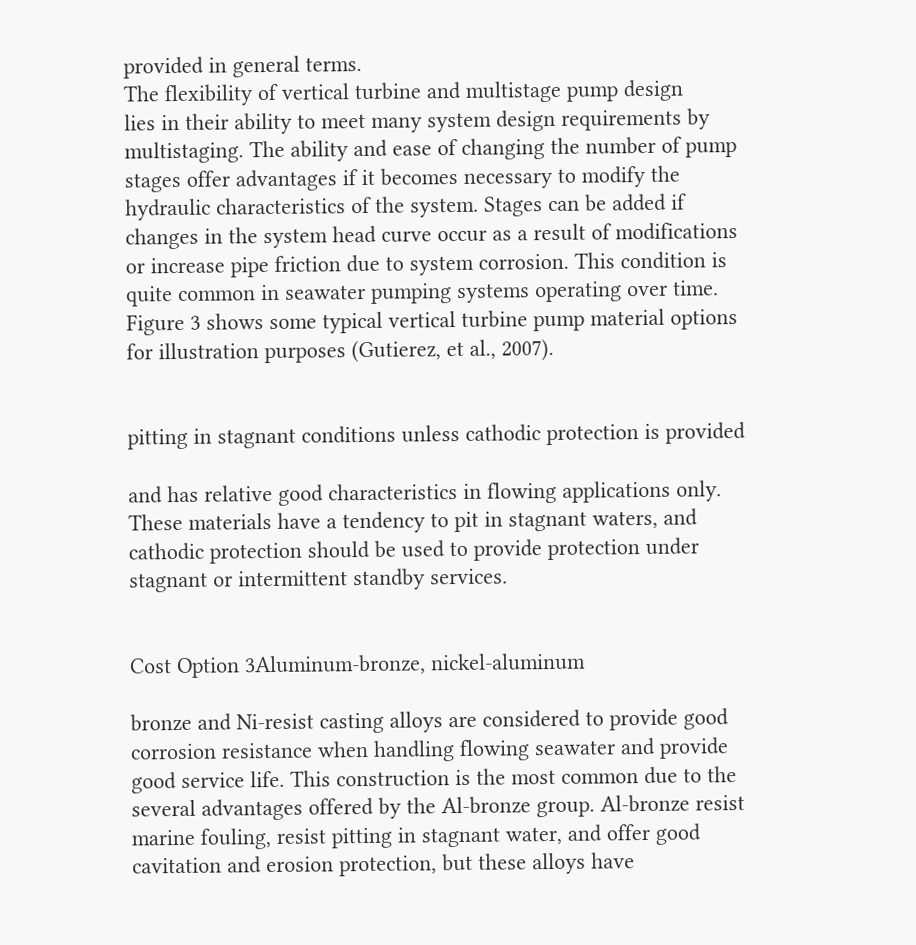provided in general terms.
The flexibility of vertical turbine and multistage pump design
lies in their ability to meet many system design requirements by
multistaging. The ability and ease of changing the number of pump
stages offer advantages if it becomes necessary to modify the
hydraulic characteristics of the system. Stages can be added if
changes in the system head curve occur as a result of modifications
or increase pipe friction due to system corrosion. This condition is
quite common in seawater pumping systems operating over time.
Figure 3 shows some typical vertical turbine pump material options
for illustration purposes (Gutierez, et al., 2007).


pitting in stagnant conditions unless cathodic protection is provided

and has relative good characteristics in flowing applications only.
These materials have a tendency to pit in stagnant waters, and
cathodic protection should be used to provide protection under
stagnant or intermittent standby services.


Cost Option 3Aluminum-bronze, nickel-aluminum

bronze and Ni-resist casting alloys are considered to provide good
corrosion resistance when handling flowing seawater and provide
good service life. This construction is the most common due to the
several advantages offered by the Al-bronze group. Al-bronze resist
marine fouling, resist pitting in stagnant water, and offer good
cavitation and erosion protection, but these alloys have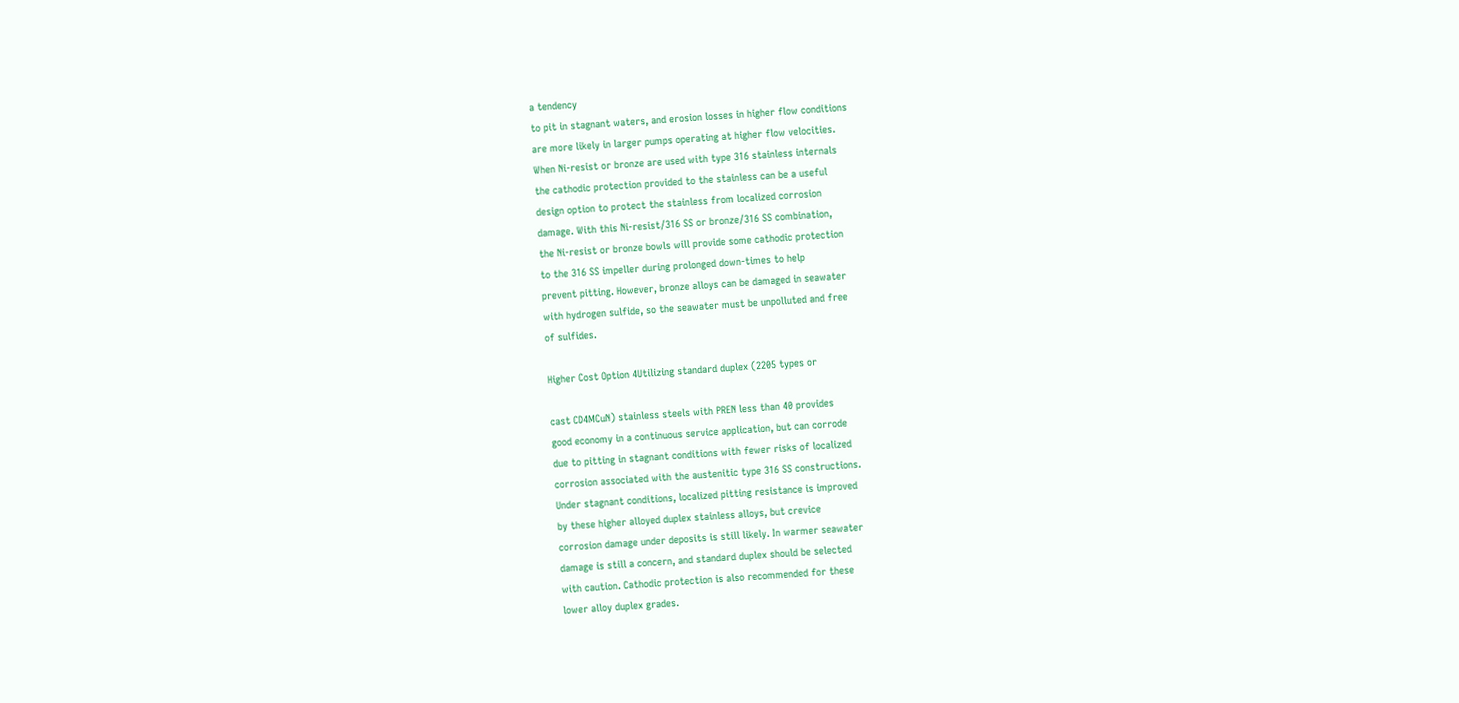a tendency
to pit in stagnant waters, and erosion losses in higher flow conditions
are more likely in larger pumps operating at higher flow velocities.
When Ni-resist or bronze are used with type 316 stainless internals
the cathodic protection provided to the stainless can be a useful
design option to protect the stainless from localized corrosion
damage. With this Ni-resist/316 SS or bronze/316 SS combination,
the Ni-resist or bronze bowls will provide some cathodic protection
to the 316 SS impeller during prolonged down-times to help
prevent pitting. However, bronze alloys can be damaged in seawater
with hydrogen sulfide, so the seawater must be unpolluted and free
of sulfides.

Higher Cost Option 4Utilizing standard duplex (2205 types or

cast CD4MCuN) stainless steels with PREN less than 40 provides
good economy in a continuous service application, but can corrode
due to pitting in stagnant conditions with fewer risks of localized
corrosion associated with the austenitic type 316 SS constructions.
Under stagnant conditions, localized pitting resistance is improved
by these higher alloyed duplex stainless alloys, but crevice
corrosion damage under deposits is still likely. In warmer seawater
damage is still a concern, and standard duplex should be selected
with caution. Cathodic protection is also recommended for these
lower alloy duplex grades.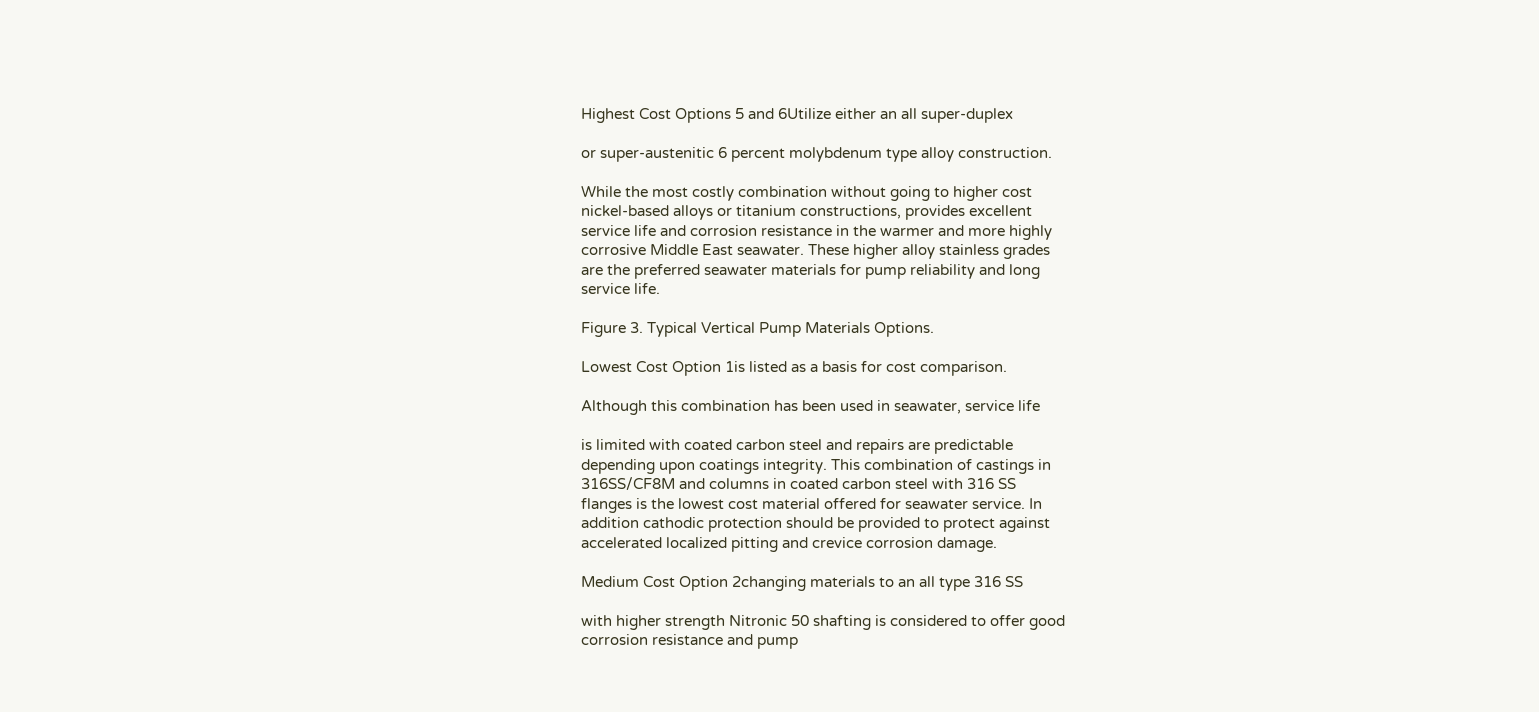Highest Cost Options 5 and 6Utilize either an all super-duplex

or super-austenitic 6 percent molybdenum type alloy construction.

While the most costly combination without going to higher cost
nickel-based alloys or titanium constructions, provides excellent
service life and corrosion resistance in the warmer and more highly
corrosive Middle East seawater. These higher alloy stainless grades
are the preferred seawater materials for pump reliability and long
service life.

Figure 3. Typical Vertical Pump Materials Options.

Lowest Cost Option 1is listed as a basis for cost comparison.

Although this combination has been used in seawater, service life

is limited with coated carbon steel and repairs are predictable
depending upon coatings integrity. This combination of castings in
316SS/CF8M and columns in coated carbon steel with 316 SS
flanges is the lowest cost material offered for seawater service. In
addition cathodic protection should be provided to protect against
accelerated localized pitting and crevice corrosion damage.

Medium Cost Option 2changing materials to an all type 316 SS

with higher strength Nitronic 50 shafting is considered to offer good
corrosion resistance and pump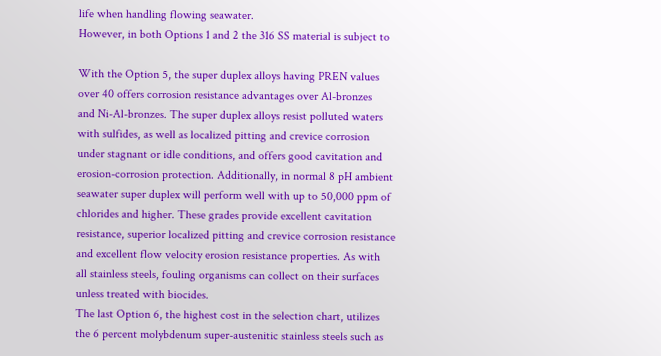life when handling flowing seawater.
However, in both Options 1 and 2 the 316 SS material is subject to

With the Option 5, the super duplex alloys having PREN values
over 40 offers corrosion resistance advantages over Al-bronzes
and Ni-Al-bronzes. The super duplex alloys resist polluted waters
with sulfides, as well as localized pitting and crevice corrosion
under stagnant or idle conditions, and offers good cavitation and
erosion-corrosion protection. Additionally, in normal 8 pH ambient
seawater super duplex will perform well with up to 50,000 ppm of
chlorides and higher. These grades provide excellent cavitation
resistance, superior localized pitting and crevice corrosion resistance
and excellent flow velocity erosion resistance properties. As with
all stainless steels, fouling organisms can collect on their surfaces
unless treated with biocides.
The last Option 6, the highest cost in the selection chart, utilizes
the 6 percent molybdenum super-austenitic stainless steels such as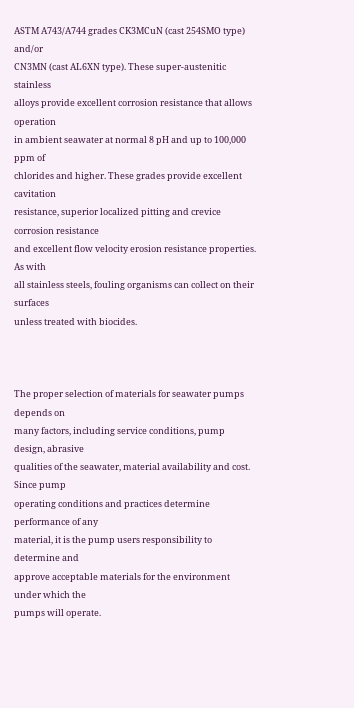ASTM A743/A744 grades CK3MCuN (cast 254SMO type) and/or
CN3MN (cast AL6XN type). These super-austenitic stainless
alloys provide excellent corrosion resistance that allows operation
in ambient seawater at normal 8 pH and up to 100,000 ppm of
chlorides and higher. These grades provide excellent cavitation
resistance, superior localized pitting and crevice corrosion resistance
and excellent flow velocity erosion resistance properties. As with
all stainless steels, fouling organisms can collect on their surfaces
unless treated with biocides.



The proper selection of materials for seawater pumps depends on
many factors, including service conditions, pump design, abrasive
qualities of the seawater, material availability and cost. Since pump
operating conditions and practices determine performance of any
material, it is the pump users responsibility to determine and
approve acceptable materials for the environment under which the
pumps will operate.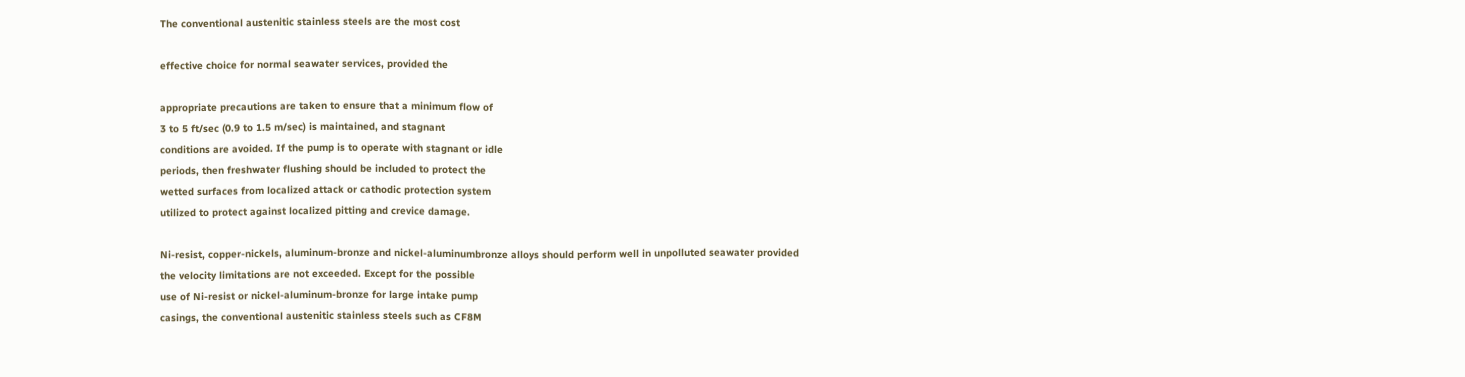The conventional austenitic stainless steels are the most cost

effective choice for normal seawater services, provided the

appropriate precautions are taken to ensure that a minimum flow of
3 to 5 ft/sec (0.9 to 1.5 m/sec) is maintained, and stagnant
conditions are avoided. If the pump is to operate with stagnant or idle
periods, then freshwater flushing should be included to protect the
wetted surfaces from localized attack or cathodic protection system
utilized to protect against localized pitting and crevice damage.

Ni-resist, copper-nickels, aluminum-bronze and nickel-aluminumbronze alloys should perform well in unpolluted seawater provided
the velocity limitations are not exceeded. Except for the possible
use of Ni-resist or nickel-aluminum-bronze for large intake pump
casings, the conventional austenitic stainless steels such as CF8M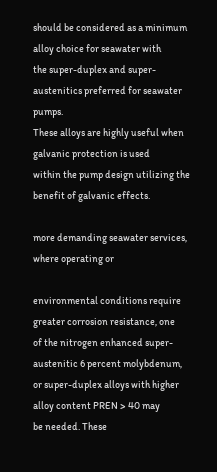should be considered as a minimum alloy choice for seawater with
the super-duplex and super-austenitics preferred for seawater pumps.
These alloys are highly useful when galvanic protection is used
within the pump design utilizing the benefit of galvanic effects.

more demanding seawater services, where operating or

environmental conditions require greater corrosion resistance, one
of the nitrogen enhanced super-austenitic 6 percent molybdenum,
or super-duplex alloys with higher alloy content PREN > 40 may
be needed. These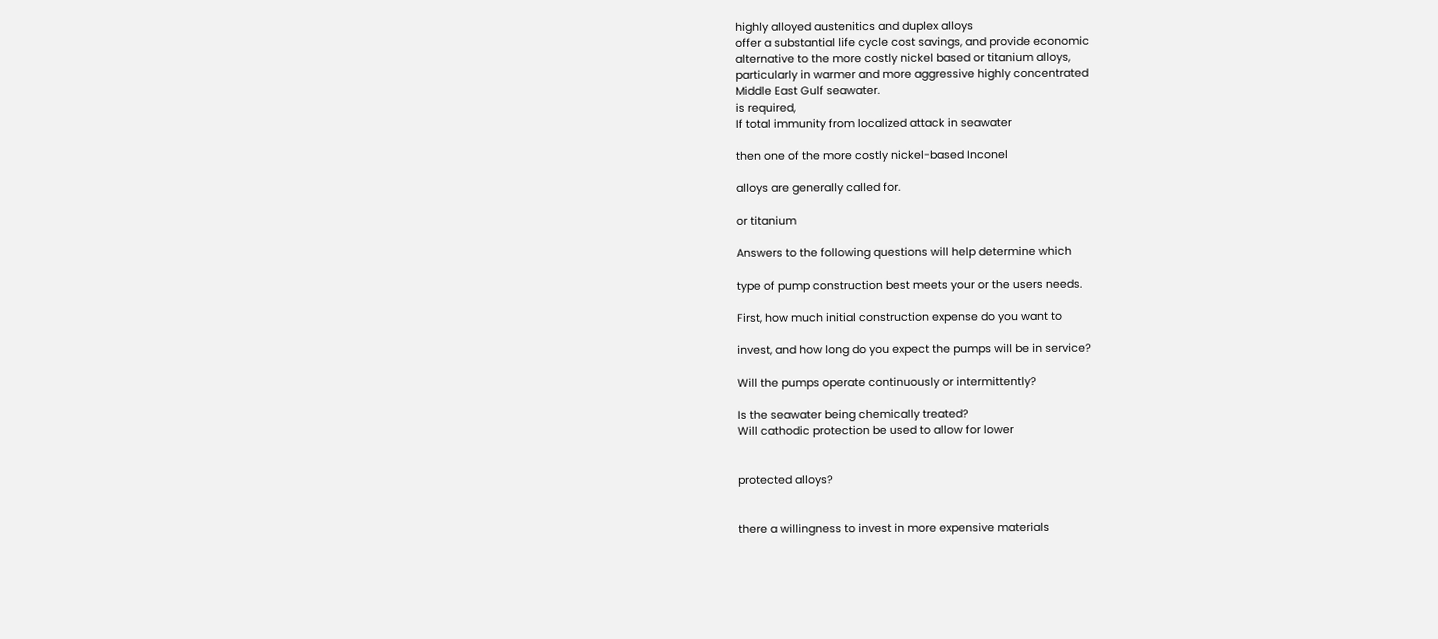highly alloyed austenitics and duplex alloys
offer a substantial life cycle cost savings, and provide economic
alternative to the more costly nickel based or titanium alloys,
particularly in warmer and more aggressive highly concentrated
Middle East Gulf seawater.
is required,
If total immunity from localized attack in seawater

then one of the more costly nickel-based Inconel

alloys are generally called for.

or titanium

Answers to the following questions will help determine which

type of pump construction best meets your or the users needs.

First, how much initial construction expense do you want to

invest, and how long do you expect the pumps will be in service?

Will the pumps operate continuously or intermittently?

Is the seawater being chemically treated?
Will cathodic protection be used to allow for lower


protected alloys?


there a willingness to invest in more expensive materials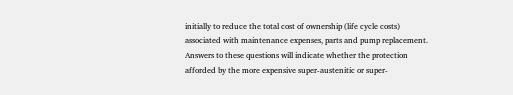initially to reduce the total cost of ownership (life cycle costs)
associated with maintenance expenses, parts and pump replacement.
Answers to these questions will indicate whether the protection
afforded by the more expensive super-austenitic or super-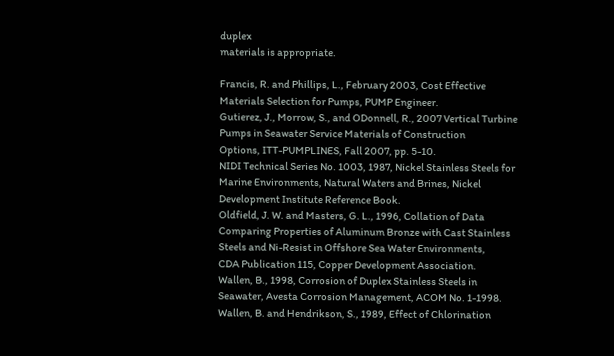duplex
materials is appropriate.

Francis, R. and Phillips, L., February 2003, Cost Effective
Materials Selection for Pumps, PUMP Engineer.
Gutierez, J., Morrow, S., and ODonnell, R., 2007 Vertical Turbine
Pumps in Seawater Service Materials of Construction
Options, ITT-PUMPLINES, Fall 2007, pp. 5-10.
NIDI Technical Series No. 1003, 1987, Nickel Stainless Steels for
Marine Environments, Natural Waters and Brines, Nickel
Development Institute Reference Book.
Oldfield, J. W. and Masters, G. L., 1996, Collation of Data
Comparing Properties of Aluminum Bronze with Cast Stainless
Steels and Ni-Resist in Offshore Sea Water Environments,
CDA Publication 115, Copper Development Association.
Wallen, B., 1998, Corrosion of Duplex Stainless Steels in
Seawater, Avesta Corrosion Management, ACOM No. 1-1998.
Wallen, B. and Hendrikson, S., 1989, Effect of Chlorination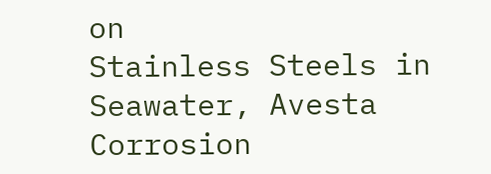on
Stainless Steels in Seawater, Avesta Corrosion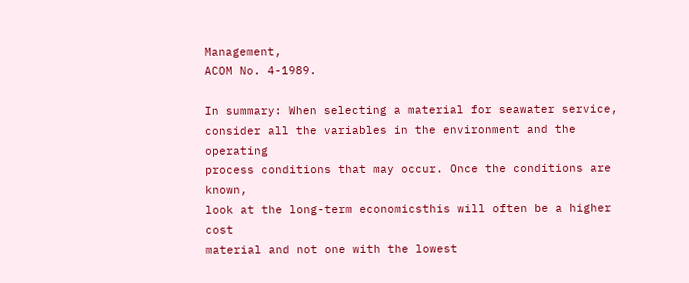Management,
ACOM No. 4-1989.

In summary: When selecting a material for seawater service,
consider all the variables in the environment and the operating
process conditions that may occur. Once the conditions are known,
look at the long-term economicsthis will often be a higher cost
material and not one with the lowest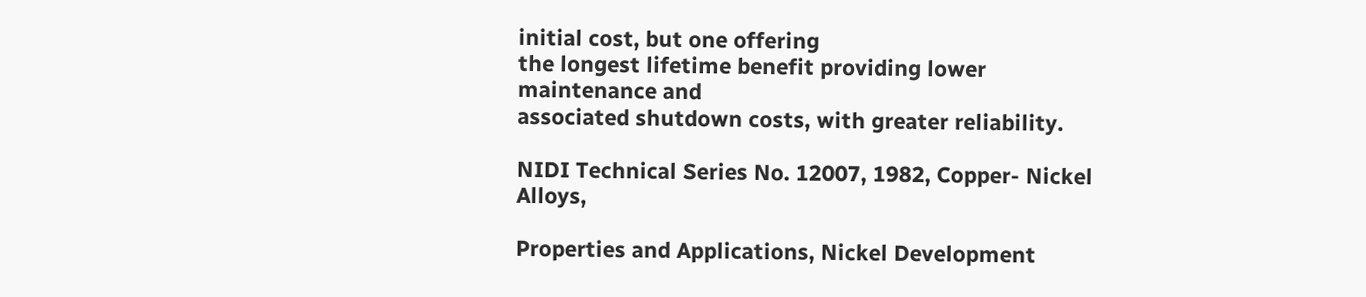initial cost, but one offering
the longest lifetime benefit providing lower maintenance and
associated shutdown costs, with greater reliability.

NIDI Technical Series No. 12007, 1982, Copper- Nickel Alloys,

Properties and Applications, Nickel Development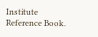Institute
Reference Book.